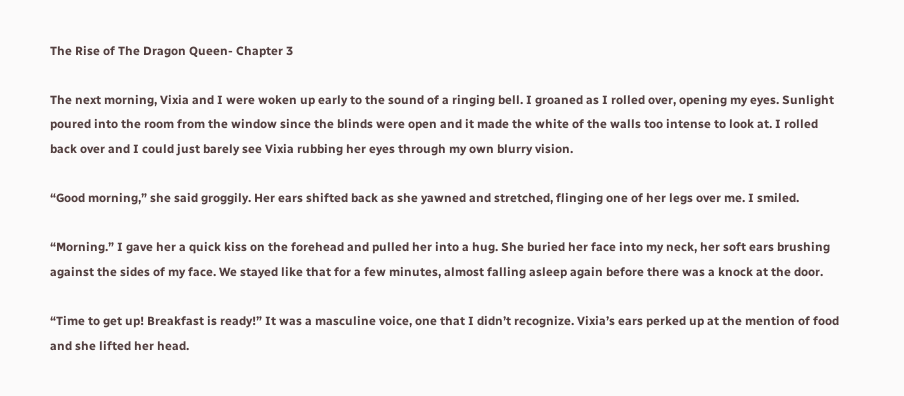The Rise of The Dragon Queen- Chapter 3

The next morning, Vixia and I were woken up early to the sound of a ringing bell. I groaned as I rolled over, opening my eyes. Sunlight poured into the room from the window since the blinds were open and it made the white of the walls too intense to look at. I rolled back over and I could just barely see Vixia rubbing her eyes through my own blurry vision.

“Good morning,” she said groggily. Her ears shifted back as she yawned and stretched, flinging one of her legs over me. I smiled.

“Morning.” I gave her a quick kiss on the forehead and pulled her into a hug. She buried her face into my neck, her soft ears brushing against the sides of my face. We stayed like that for a few minutes, almost falling asleep again before there was a knock at the door.

“Time to get up! Breakfast is ready!” It was a masculine voice, one that I didn’t recognize. Vixia’s ears perked up at the mention of food and she lifted her head.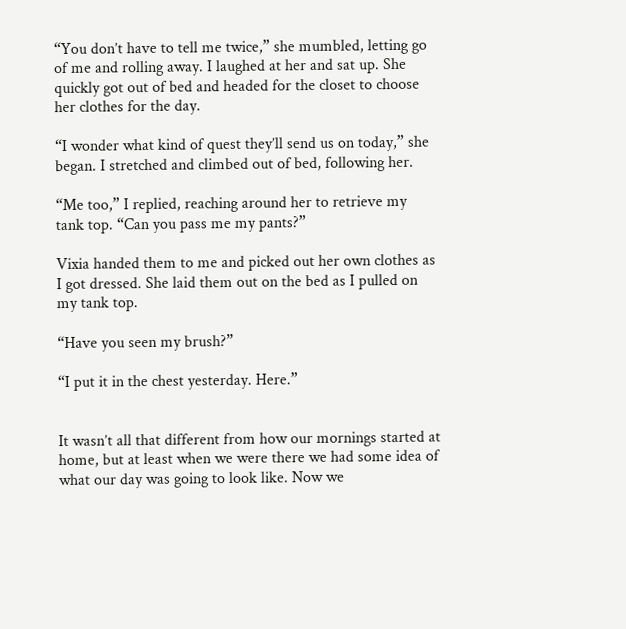“You don’t have to tell me twice,” she mumbled, letting go of me and rolling away. I laughed at her and sat up. She quickly got out of bed and headed for the closet to choose her clothes for the day.

“I wonder what kind of quest they’ll send us on today,” she began. I stretched and climbed out of bed, following her.

“Me too,” I replied, reaching around her to retrieve my tank top. “Can you pass me my pants?”

Vixia handed them to me and picked out her own clothes as I got dressed. She laid them out on the bed as I pulled on my tank top.

“Have you seen my brush?”

“I put it in the chest yesterday. Here.”


It wasn’t all that different from how our mornings started at home, but at least when we were there we had some idea of what our day was going to look like. Now we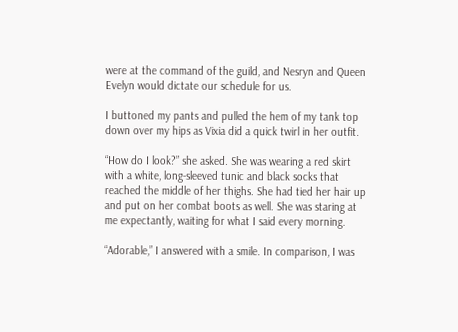were at the command of the guild, and Nesryn and Queen Evelyn would dictate our schedule for us.

I buttoned my pants and pulled the hem of my tank top down over my hips as Vixia did a quick twirl in her outfit.

“How do I look?” she asked. She was wearing a red skirt with a white, long-sleeved tunic and black socks that reached the middle of her thighs. She had tied her hair up and put on her combat boots as well. She was staring at me expectantly, waiting for what I said every morning.

“Adorable,” I answered with a smile. In comparison, I was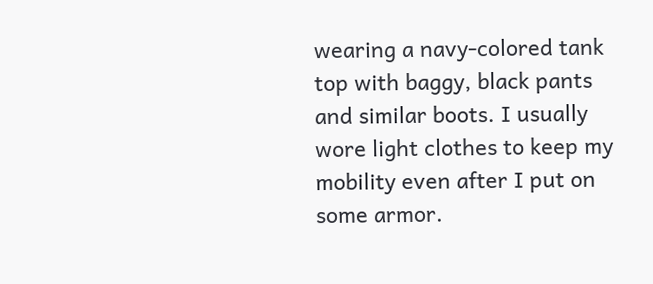wearing a navy-colored tank top with baggy, black pants and similar boots. I usually wore light clothes to keep my mobility even after I put on some armor.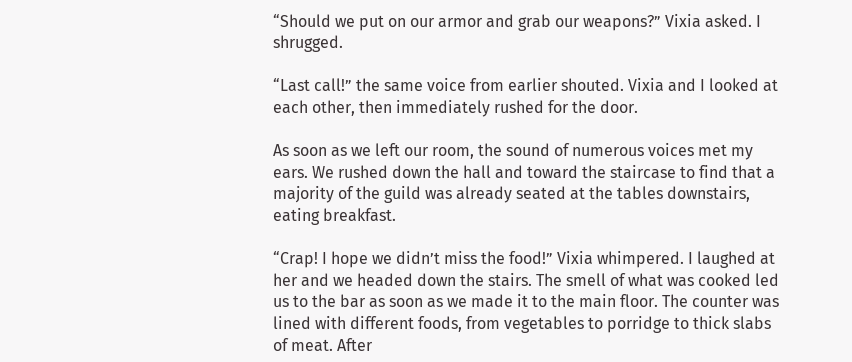“Should we put on our armor and grab our weapons?” Vixia asked. I shrugged.

“Last call!” the same voice from earlier shouted. Vixia and I looked at each other, then immediately rushed for the door.

As soon as we left our room, the sound of numerous voices met my ears. We rushed down the hall and toward the staircase to find that a majority of the guild was already seated at the tables downstairs, eating breakfast.

“Crap! I hope we didn’t miss the food!” Vixia whimpered. I laughed at her and we headed down the stairs. The smell of what was cooked led us to the bar as soon as we made it to the main floor. The counter was lined with different foods, from vegetables to porridge to thick slabs of meat. After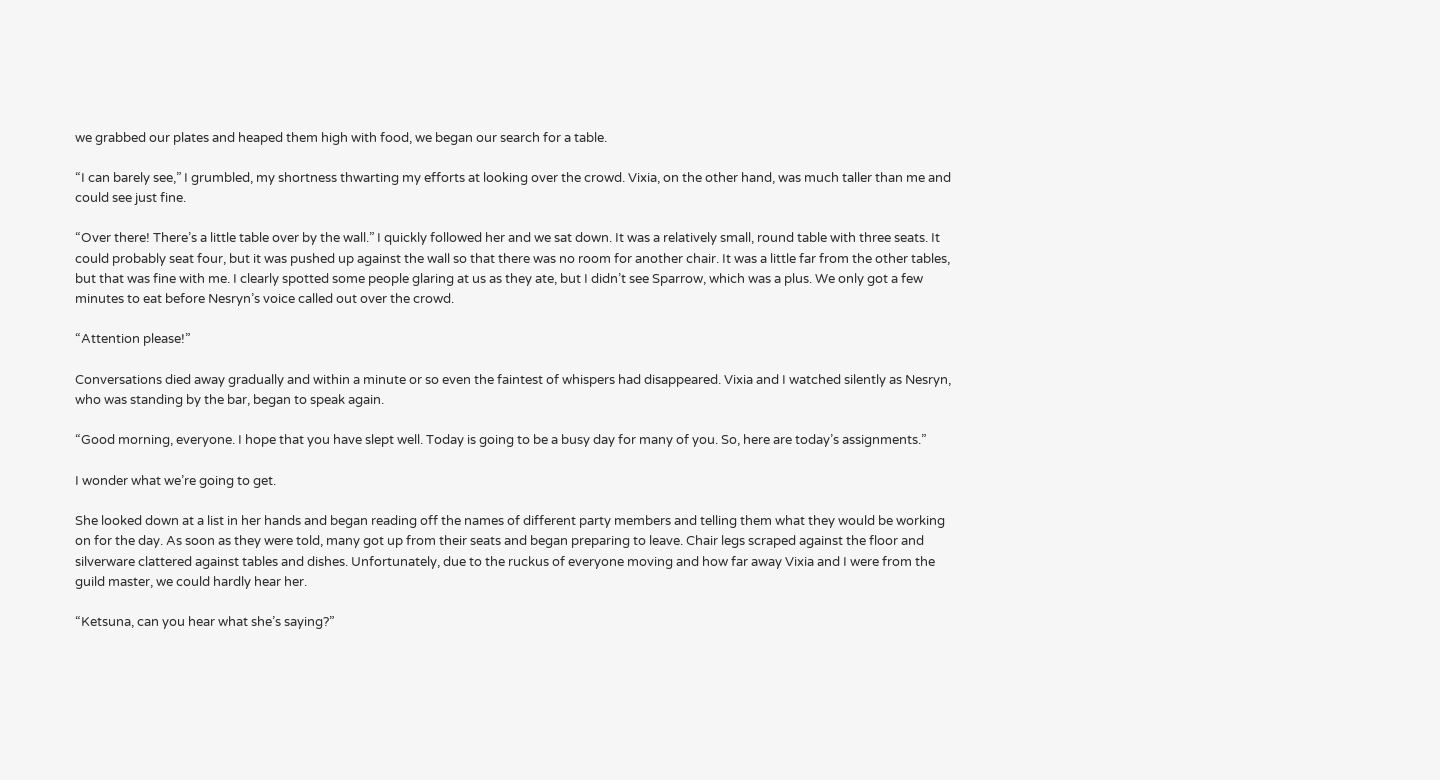we grabbed our plates and heaped them high with food, we began our search for a table.

“I can barely see,” I grumbled, my shortness thwarting my efforts at looking over the crowd. Vixia, on the other hand, was much taller than me and could see just fine.

“Over there! There’s a little table over by the wall.” I quickly followed her and we sat down. It was a relatively small, round table with three seats. It could probably seat four, but it was pushed up against the wall so that there was no room for another chair. It was a little far from the other tables, but that was fine with me. I clearly spotted some people glaring at us as they ate, but I didn’t see Sparrow, which was a plus. We only got a few minutes to eat before Nesryn’s voice called out over the crowd.

“Attention please!”

Conversations died away gradually and within a minute or so even the faintest of whispers had disappeared. Vixia and I watched silently as Nesryn, who was standing by the bar, began to speak again.

“Good morning, everyone. I hope that you have slept well. Today is going to be a busy day for many of you. So, here are today’s assignments.”

I wonder what we’re going to get.

She looked down at a list in her hands and began reading off the names of different party members and telling them what they would be working on for the day. As soon as they were told, many got up from their seats and began preparing to leave. Chair legs scraped against the floor and silverware clattered against tables and dishes. Unfortunately, due to the ruckus of everyone moving and how far away Vixia and I were from the guild master, we could hardly hear her.

“Ketsuna, can you hear what she’s saying?”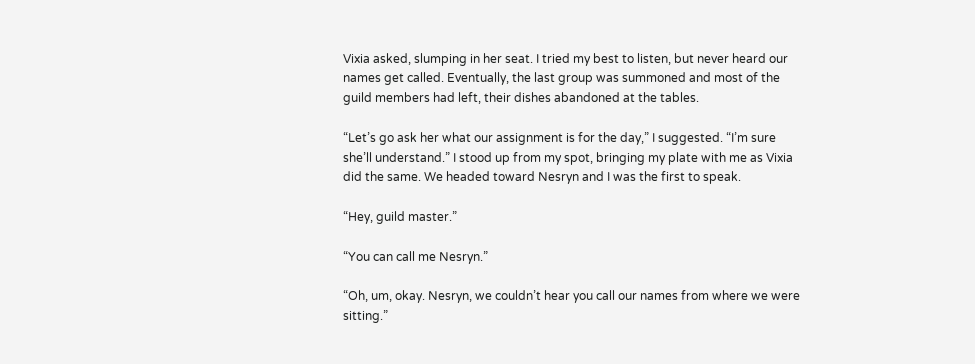Vixia asked, slumping in her seat. I tried my best to listen, but never heard our names get called. Eventually, the last group was summoned and most of the guild members had left, their dishes abandoned at the tables.

“Let’s go ask her what our assignment is for the day,” I suggested. “I’m sure she’ll understand.” I stood up from my spot, bringing my plate with me as Vixia did the same. We headed toward Nesryn and I was the first to speak.

“Hey, guild master.”

“You can call me Nesryn.”

“Oh, um, okay. Nesryn, we couldn’t hear you call our names from where we were sitting.”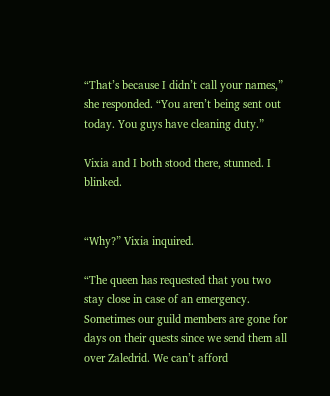“That’s because I didn’t call your names,” she responded. “You aren’t being sent out today. You guys have cleaning duty.”

Vixia and I both stood there, stunned. I blinked.


“Why?” Vixia inquired.

“The queen has requested that you two stay close in case of an emergency. Sometimes our guild members are gone for days on their quests since we send them all over Zaledrid. We can’t afford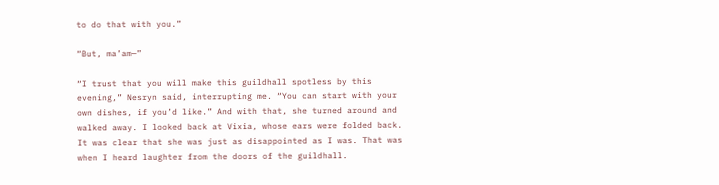to do that with you.”

“But, ma’am—”

“I trust that you will make this guildhall spotless by this evening,” Nesryn said, interrupting me. “You can start with your own dishes, if you’d like.” And with that, she turned around and walked away. I looked back at Vixia, whose ears were folded back. It was clear that she was just as disappointed as I was. That was when I heard laughter from the doors of the guildhall.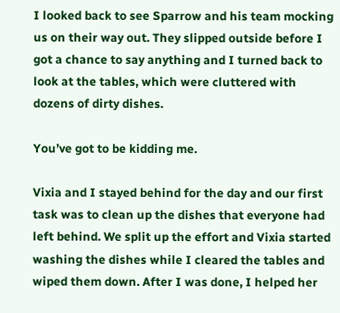I looked back to see Sparrow and his team mocking us on their way out. They slipped outside before I got a chance to say anything and I turned back to look at the tables, which were cluttered with dozens of dirty dishes.

You’ve got to be kidding me.

Vixia and I stayed behind for the day and our first task was to clean up the dishes that everyone had left behind. We split up the effort and Vixia started washing the dishes while I cleared the tables and wiped them down. After I was done, I helped her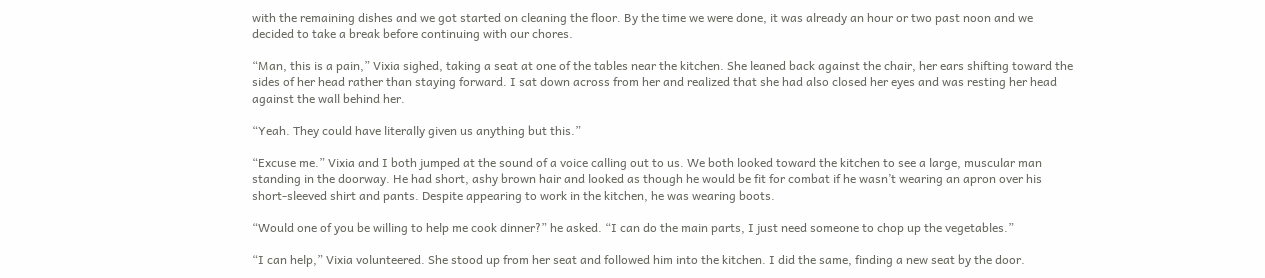with the remaining dishes and we got started on cleaning the floor. By the time we were done, it was already an hour or two past noon and we decided to take a break before continuing with our chores.

“Man, this is a pain,” Vixia sighed, taking a seat at one of the tables near the kitchen. She leaned back against the chair, her ears shifting toward the sides of her head rather than staying forward. I sat down across from her and realized that she had also closed her eyes and was resting her head against the wall behind her.

“Yeah. They could have literally given us anything but this.”

“Excuse me.” Vixia and I both jumped at the sound of a voice calling out to us. We both looked toward the kitchen to see a large, muscular man standing in the doorway. He had short, ashy brown hair and looked as though he would be fit for combat if he wasn’t wearing an apron over his short-sleeved shirt and pants. Despite appearing to work in the kitchen, he was wearing boots.

“Would one of you be willing to help me cook dinner?” he asked. “I can do the main parts, I just need someone to chop up the vegetables.”

“I can help,” Vixia volunteered. She stood up from her seat and followed him into the kitchen. I did the same, finding a new seat by the door.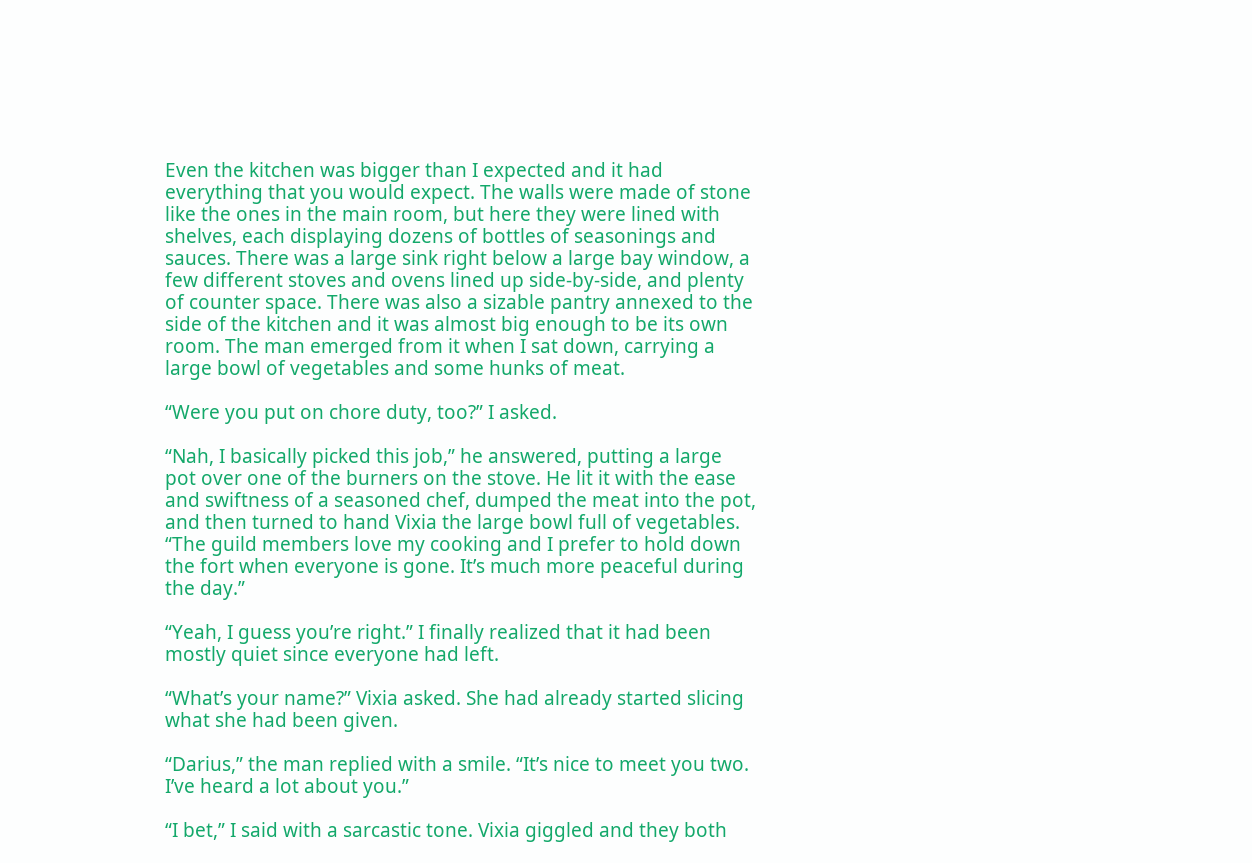Even the kitchen was bigger than I expected and it had everything that you would expect. The walls were made of stone like the ones in the main room, but here they were lined with shelves, each displaying dozens of bottles of seasonings and sauces. There was a large sink right below a large bay window, a few different stoves and ovens lined up side-by-side, and plenty of counter space. There was also a sizable pantry annexed to the side of the kitchen and it was almost big enough to be its own room. The man emerged from it when I sat down, carrying a large bowl of vegetables and some hunks of meat.

“Were you put on chore duty, too?” I asked.

“Nah, I basically picked this job,” he answered, putting a large pot over one of the burners on the stove. He lit it with the ease and swiftness of a seasoned chef, dumped the meat into the pot, and then turned to hand Vixia the large bowl full of vegetables. “The guild members love my cooking and I prefer to hold down the fort when everyone is gone. It’s much more peaceful during the day.”

“Yeah, I guess you’re right.” I finally realized that it had been mostly quiet since everyone had left.

“What’s your name?” Vixia asked. She had already started slicing what she had been given.

“Darius,” the man replied with a smile. “It’s nice to meet you two. I’ve heard a lot about you.”

“I bet,” I said with a sarcastic tone. Vixia giggled and they both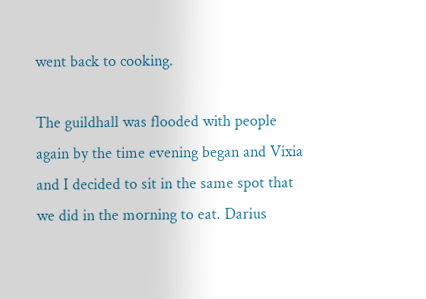went back to cooking.

The guildhall was flooded with people again by the time evening began and Vixia and I decided to sit in the same spot that we did in the morning to eat. Darius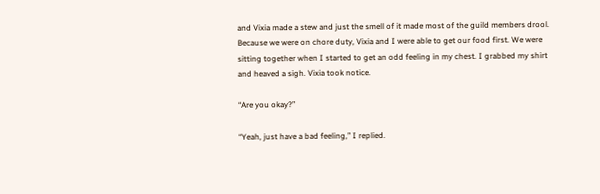and Vixia made a stew and just the smell of it made most of the guild members drool. Because we were on chore duty, Vixia and I were able to get our food first. We were sitting together when I started to get an odd feeling in my chest. I grabbed my shirt and heaved a sigh. Vixia took notice.

“Are you okay?”

“Yeah, just have a bad feeling,” I replied.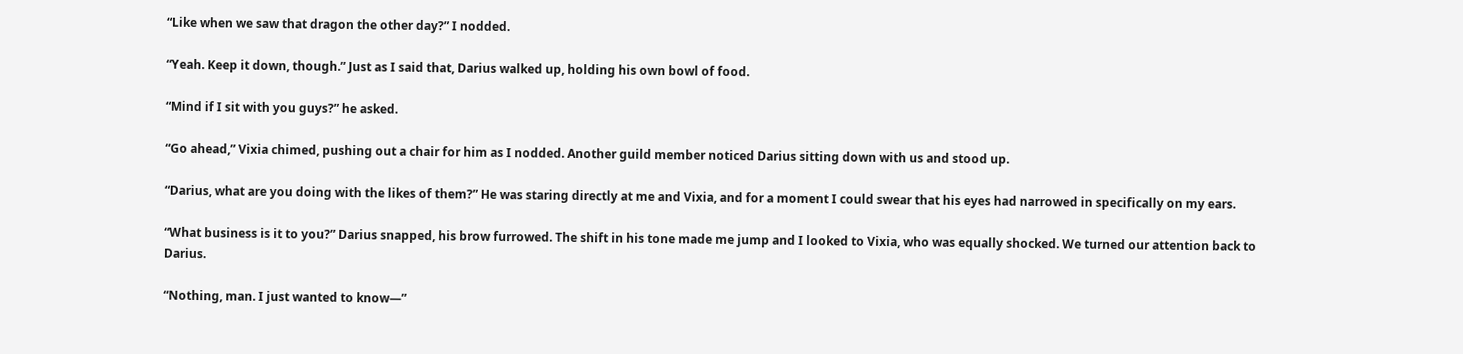“Like when we saw that dragon the other day?” I nodded.

“Yeah. Keep it down, though.” Just as I said that, Darius walked up, holding his own bowl of food.

“Mind if I sit with you guys?” he asked.

“Go ahead,” Vixia chimed, pushing out a chair for him as I nodded. Another guild member noticed Darius sitting down with us and stood up.

“Darius, what are you doing with the likes of them?” He was staring directly at me and Vixia, and for a moment I could swear that his eyes had narrowed in specifically on my ears.

“What business is it to you?” Darius snapped, his brow furrowed. The shift in his tone made me jump and I looked to Vixia, who was equally shocked. We turned our attention back to Darius.

“Nothing, man. I just wanted to know—”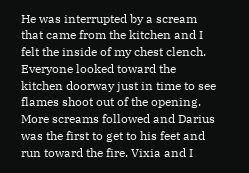He was interrupted by a scream that came from the kitchen and I felt the inside of my chest clench. Everyone looked toward the kitchen doorway just in time to see flames shoot out of the opening. More screams followed and Darius was the first to get to his feet and run toward the fire. Vixia and I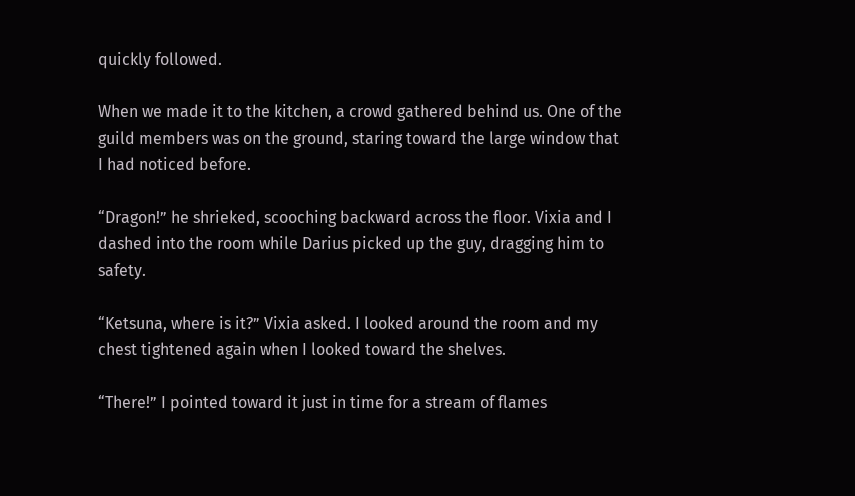quickly followed.

When we made it to the kitchen, a crowd gathered behind us. One of the guild members was on the ground, staring toward the large window that I had noticed before.

“Dragon!” he shrieked, scooching backward across the floor. Vixia and I dashed into the room while Darius picked up the guy, dragging him to safety.

“Ketsuna, where is it?” Vixia asked. I looked around the room and my chest tightened again when I looked toward the shelves.

“There!” I pointed toward it just in time for a stream of flames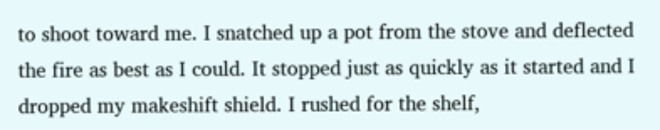to shoot toward me. I snatched up a pot from the stove and deflected the fire as best as I could. It stopped just as quickly as it started and I dropped my makeshift shield. I rushed for the shelf,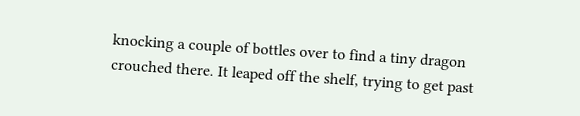knocking a couple of bottles over to find a tiny dragon crouched there. It leaped off the shelf, trying to get past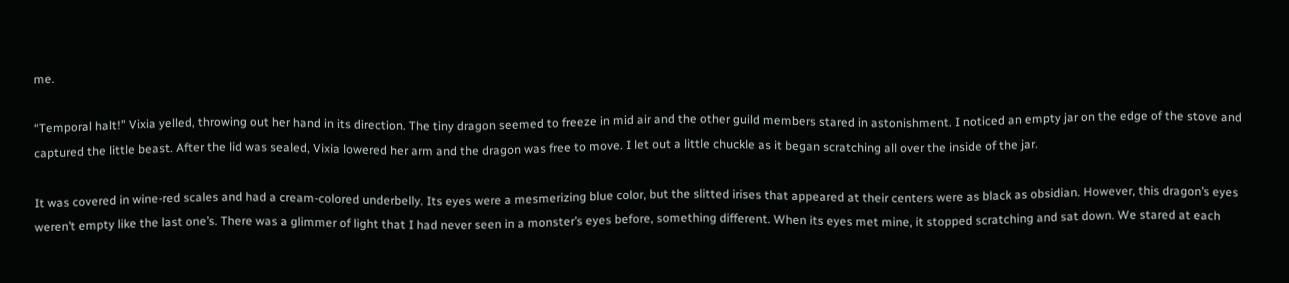me.

“Temporal halt!” Vixia yelled, throwing out her hand in its direction. The tiny dragon seemed to freeze in mid air and the other guild members stared in astonishment. I noticed an empty jar on the edge of the stove and captured the little beast. After the lid was sealed, Vixia lowered her arm and the dragon was free to move. I let out a little chuckle as it began scratching all over the inside of the jar.

It was covered in wine-red scales and had a cream-colored underbelly. Its eyes were a mesmerizing blue color, but the slitted irises that appeared at their centers were as black as obsidian. However, this dragon’s eyes weren’t empty like the last one’s. There was a glimmer of light that I had never seen in a monster’s eyes before, something different. When its eyes met mine, it stopped scratching and sat down. We stared at each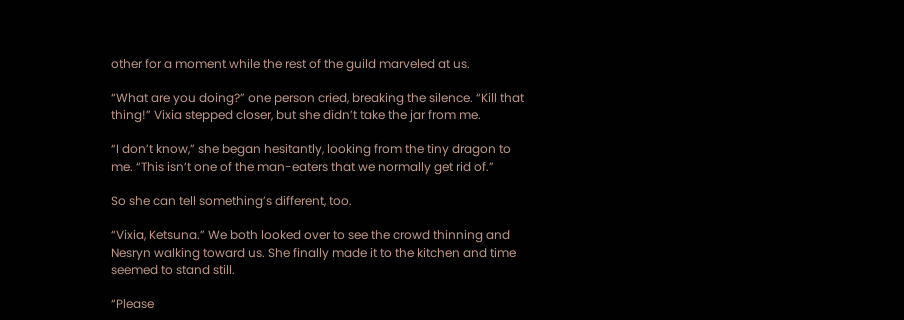other for a moment while the rest of the guild marveled at us.

“What are you doing?” one person cried, breaking the silence. “Kill that thing!” Vixia stepped closer, but she didn’t take the jar from me.

“I don’t know,” she began hesitantly, looking from the tiny dragon to me. “This isn’t one of the man-eaters that we normally get rid of.”

So she can tell something’s different, too.

“Vixia, Ketsuna.” We both looked over to see the crowd thinning and Nesryn walking toward us. She finally made it to the kitchen and time seemed to stand still.

“Please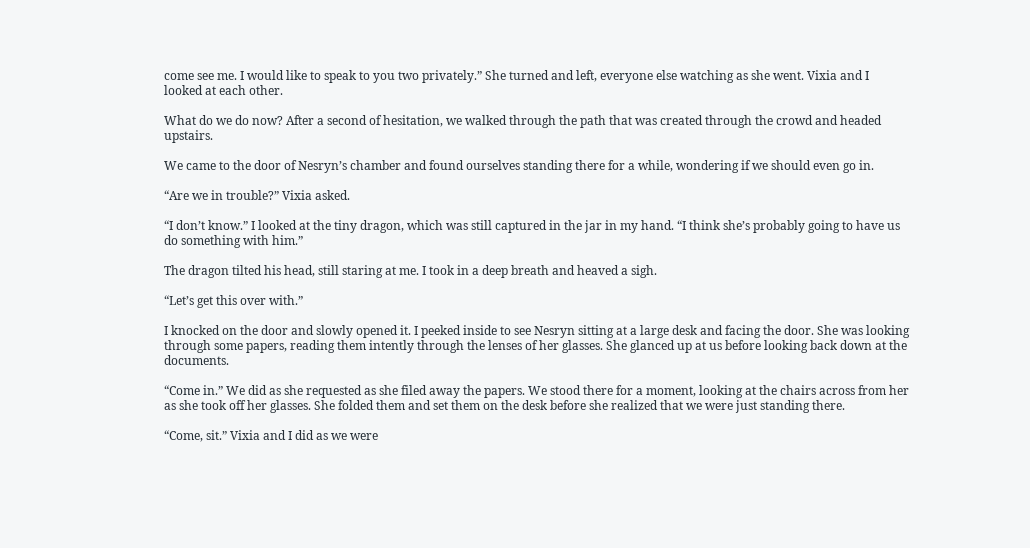come see me. I would like to speak to you two privately.” She turned and left, everyone else watching as she went. Vixia and I looked at each other.

What do we do now? After a second of hesitation, we walked through the path that was created through the crowd and headed upstairs.

We came to the door of Nesryn’s chamber and found ourselves standing there for a while, wondering if we should even go in.

“Are we in trouble?” Vixia asked.

“I don’t know.” I looked at the tiny dragon, which was still captured in the jar in my hand. “I think she’s probably going to have us do something with him.”

The dragon tilted his head, still staring at me. I took in a deep breath and heaved a sigh.

“Let’s get this over with.”

I knocked on the door and slowly opened it. I peeked inside to see Nesryn sitting at a large desk and facing the door. She was looking through some papers, reading them intently through the lenses of her glasses. She glanced up at us before looking back down at the documents.

“Come in.” We did as she requested as she filed away the papers. We stood there for a moment, looking at the chairs across from her as she took off her glasses. She folded them and set them on the desk before she realized that we were just standing there.

“Come, sit.” Vixia and I did as we were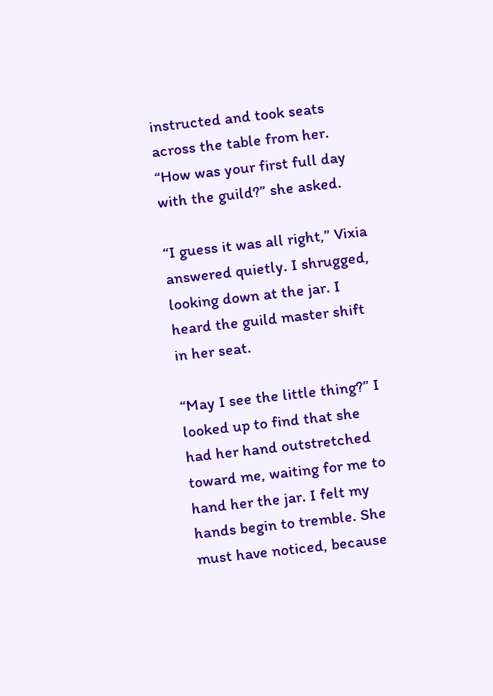instructed and took seats across the table from her. “How was your first full day with the guild?” she asked.

“I guess it was all right,” Vixia answered quietly. I shrugged, looking down at the jar. I heard the guild master shift in her seat.

“May I see the little thing?” I looked up to find that she had her hand outstretched toward me, waiting for me to hand her the jar. I felt my hands begin to tremble. She must have noticed, because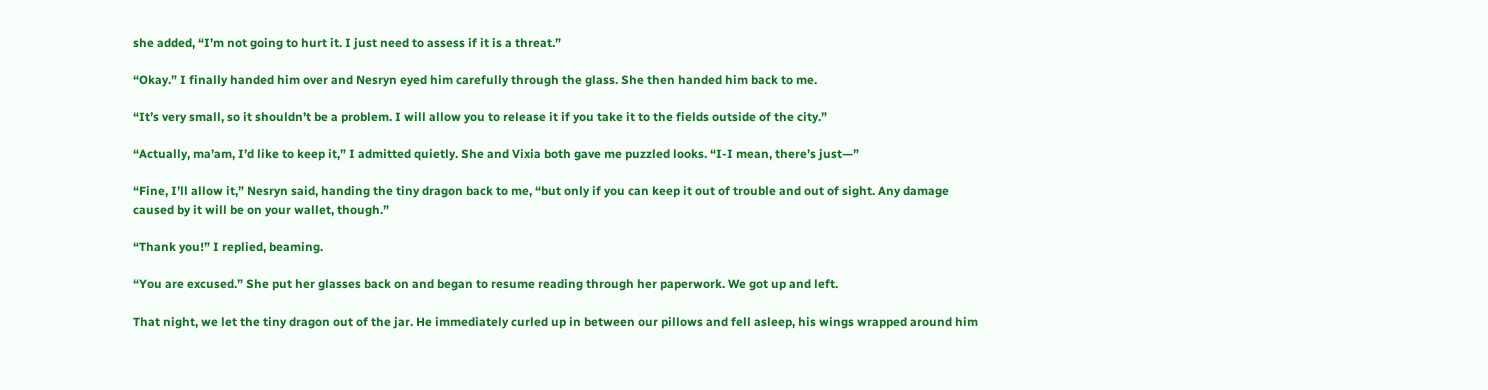she added, “I’m not going to hurt it. I just need to assess if it is a threat.”

“Okay.” I finally handed him over and Nesryn eyed him carefully through the glass. She then handed him back to me.

“It’s very small, so it shouldn’t be a problem. I will allow you to release it if you take it to the fields outside of the city.”

“Actually, ma’am, I’d like to keep it,” I admitted quietly. She and Vixia both gave me puzzled looks. “I-I mean, there’s just—”

“Fine, I’ll allow it,” Nesryn said, handing the tiny dragon back to me, “but only if you can keep it out of trouble and out of sight. Any damage caused by it will be on your wallet, though.”

“Thank you!” I replied, beaming.

“You are excused.” She put her glasses back on and began to resume reading through her paperwork. We got up and left.

That night, we let the tiny dragon out of the jar. He immediately curled up in between our pillows and fell asleep, his wings wrapped around him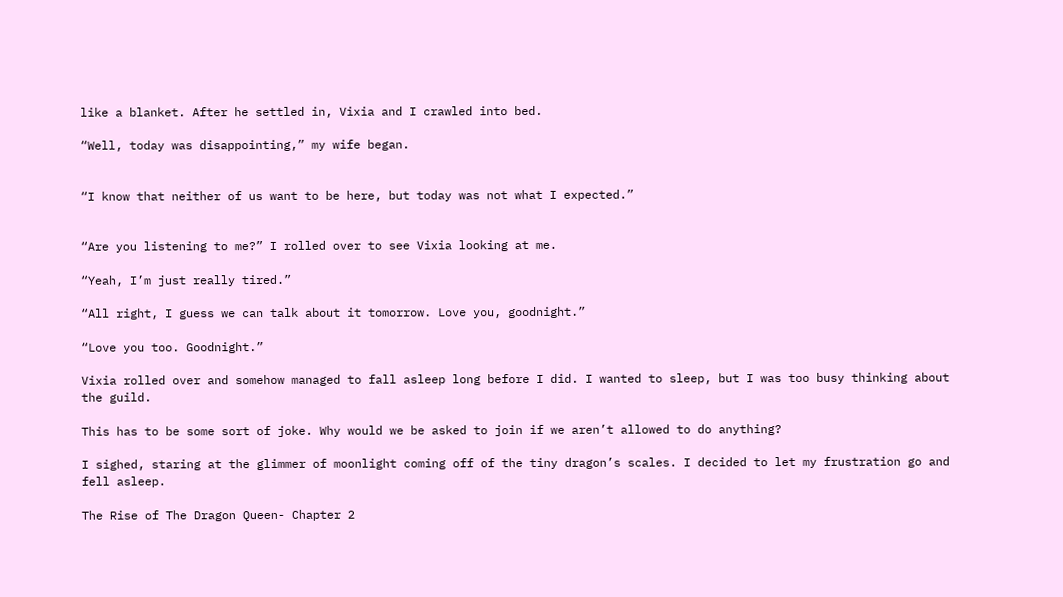like a blanket. After he settled in, Vixia and I crawled into bed.

“Well, today was disappointing,” my wife began.


“I know that neither of us want to be here, but today was not what I expected.”


“Are you listening to me?” I rolled over to see Vixia looking at me.

“Yeah, I’m just really tired.”

“All right, I guess we can talk about it tomorrow. Love you, goodnight.”

“Love you too. Goodnight.”

Vixia rolled over and somehow managed to fall asleep long before I did. I wanted to sleep, but I was too busy thinking about the guild.

This has to be some sort of joke. Why would we be asked to join if we aren’t allowed to do anything?

I sighed, staring at the glimmer of moonlight coming off of the tiny dragon’s scales. I decided to let my frustration go and fell asleep.

The Rise of The Dragon Queen- Chapter 2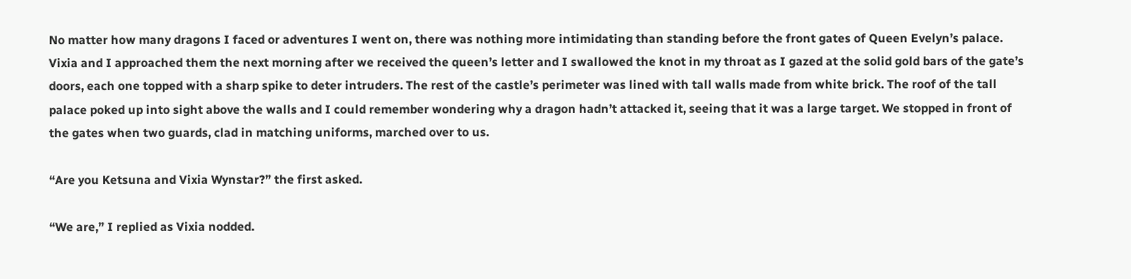No matter how many dragons I faced or adventures I went on, there was nothing more intimidating than standing before the front gates of Queen Evelyn’s palace. Vixia and I approached them the next morning after we received the queen’s letter and I swallowed the knot in my throat as I gazed at the solid gold bars of the gate’s doors, each one topped with a sharp spike to deter intruders. The rest of the castle’s perimeter was lined with tall walls made from white brick. The roof of the tall palace poked up into sight above the walls and I could remember wondering why a dragon hadn’t attacked it, seeing that it was a large target. We stopped in front of the gates when two guards, clad in matching uniforms, marched over to us.

“Are you Ketsuna and Vixia Wynstar?” the first asked.

“We are,” I replied as Vixia nodded.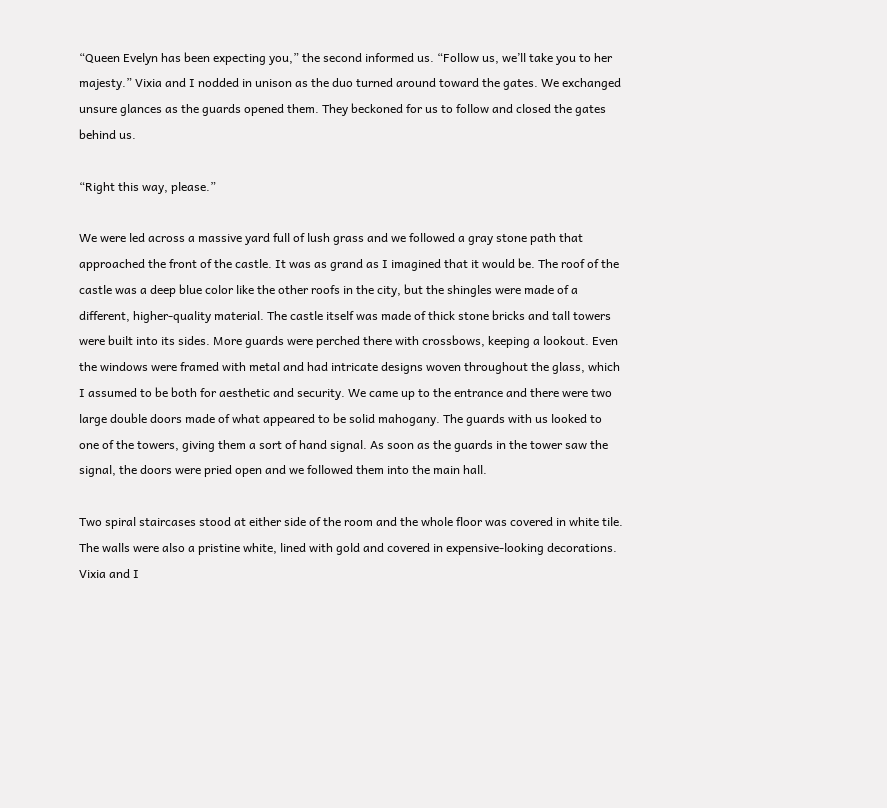“Queen Evelyn has been expecting you,” the second informed us. “Follow us, we’ll take you to her majesty.” Vixia and I nodded in unison as the duo turned around toward the gates. We exchanged unsure glances as the guards opened them. They beckoned for us to follow and closed the gates behind us.

“Right this way, please.”

We were led across a massive yard full of lush grass and we followed a gray stone path that approached the front of the castle. It was as grand as I imagined that it would be. The roof of the castle was a deep blue color like the other roofs in the city, but the shingles were made of a different, higher-quality material. The castle itself was made of thick stone bricks and tall towers were built into its sides. More guards were perched there with crossbows, keeping a lookout. Even the windows were framed with metal and had intricate designs woven throughout the glass, which I assumed to be both for aesthetic and security. We came up to the entrance and there were two large double doors made of what appeared to be solid mahogany. The guards with us looked to one of the towers, giving them a sort of hand signal. As soon as the guards in the tower saw the signal, the doors were pried open and we followed them into the main hall.

Two spiral staircases stood at either side of the room and the whole floor was covered in white tile. The walls were also a pristine white, lined with gold and covered in expensive-looking decorations. Vixia and I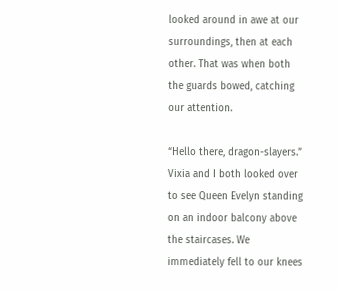looked around in awe at our surroundings, then at each other. That was when both the guards bowed, catching our attention.

“Hello there, dragon-slayers.” Vixia and I both looked over to see Queen Evelyn standing on an indoor balcony above the staircases. We immediately fell to our knees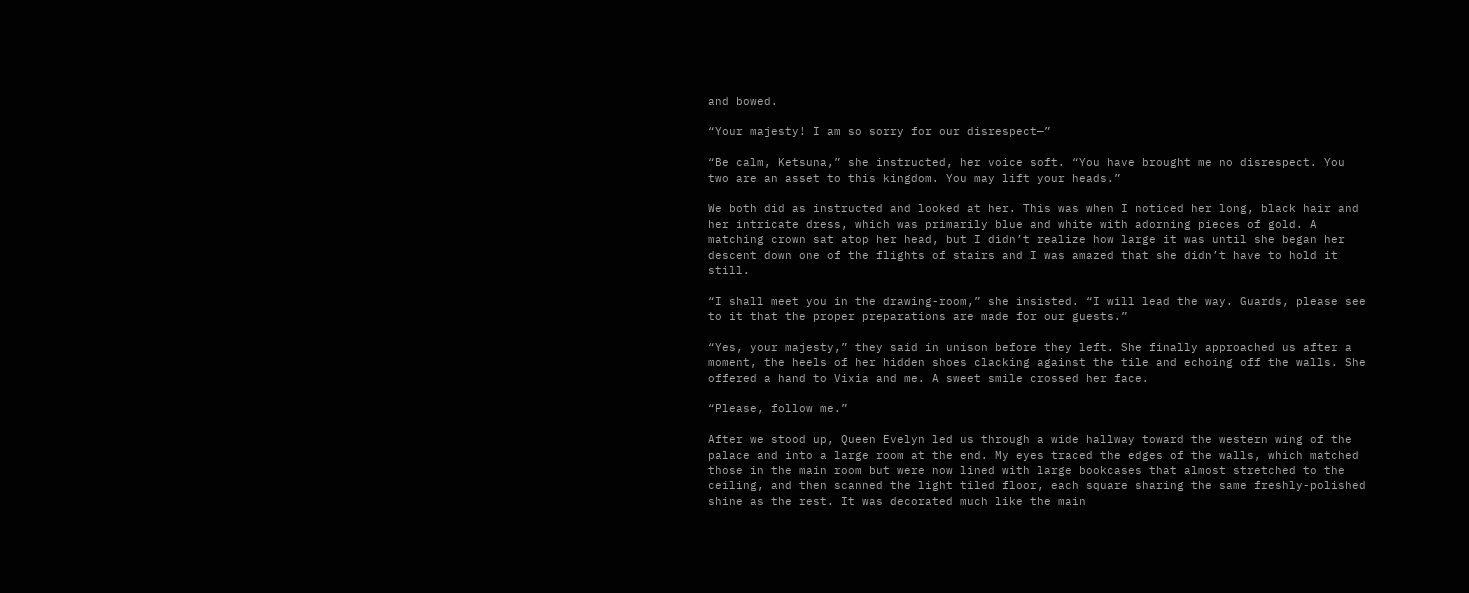and bowed.

“Your majesty! I am so sorry for our disrespect—”

“Be calm, Ketsuna,” she instructed, her voice soft. “You have brought me no disrespect. You two are an asset to this kingdom. You may lift your heads.”

We both did as instructed and looked at her. This was when I noticed her long, black hair and her intricate dress, which was primarily blue and white with adorning pieces of gold. A matching crown sat atop her head, but I didn’t realize how large it was until she began her descent down one of the flights of stairs and I was amazed that she didn’t have to hold it still.

“I shall meet you in the drawing-room,” she insisted. “I will lead the way. Guards, please see to it that the proper preparations are made for our guests.”

“Yes, your majesty,” they said in unison before they left. She finally approached us after a moment, the heels of her hidden shoes clacking against the tile and echoing off the walls. She offered a hand to Vixia and me. A sweet smile crossed her face.

“Please, follow me.”

After we stood up, Queen Evelyn led us through a wide hallway toward the western wing of the palace and into a large room at the end. My eyes traced the edges of the walls, which matched those in the main room but were now lined with large bookcases that almost stretched to the ceiling, and then scanned the light tiled floor, each square sharing the same freshly-polished shine as the rest. It was decorated much like the main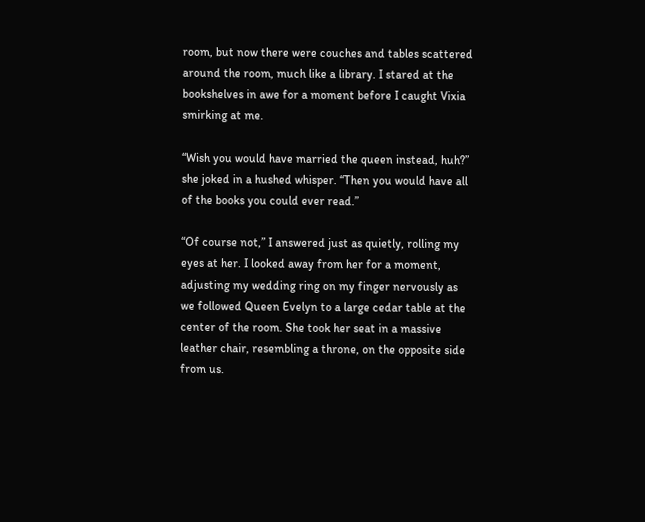room, but now there were couches and tables scattered around the room, much like a library. I stared at the bookshelves in awe for a moment before I caught Vixia smirking at me.

“Wish you would have married the queen instead, huh?” she joked in a hushed whisper. “Then you would have all of the books you could ever read.”

“Of course not,” I answered just as quietly, rolling my eyes at her. I looked away from her for a moment, adjusting my wedding ring on my finger nervously as we followed Queen Evelyn to a large cedar table at the center of the room. She took her seat in a massive leather chair, resembling a throne, on the opposite side from us.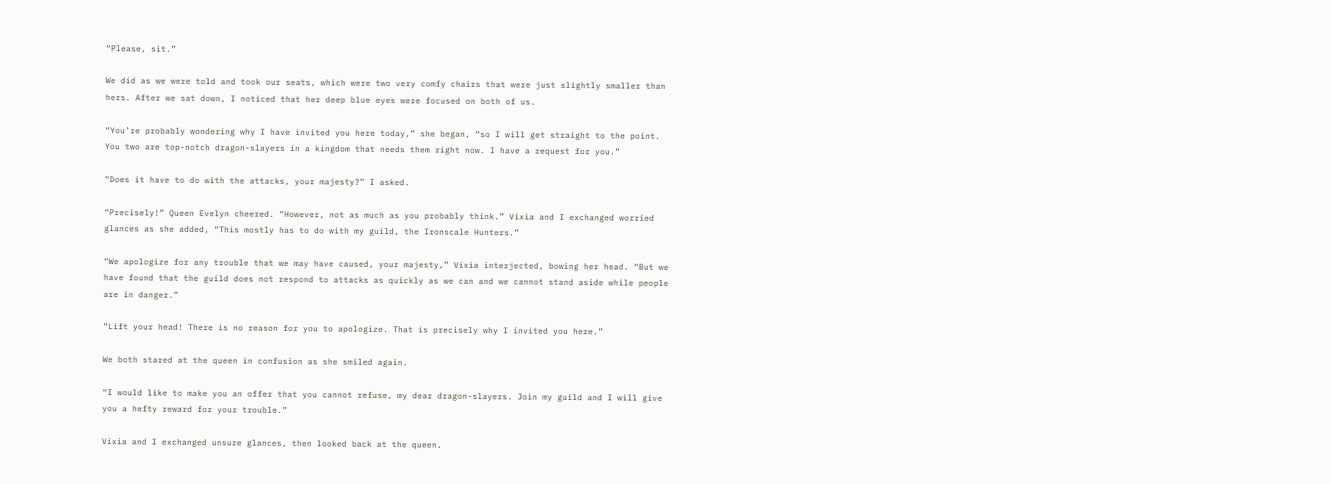“Please, sit.”

We did as we were told and took our seats, which were two very comfy chairs that were just slightly smaller than hers. After we sat down, I noticed that her deep blue eyes were focused on both of us.

“You’re probably wondering why I have invited you here today,” she began, “so I will get straight to the point. You two are top-notch dragon-slayers in a kingdom that needs them right now. I have a request for you.”

“Does it have to do with the attacks, your majesty?” I asked.

“Precisely!” Queen Evelyn cheered. “However, not as much as you probably think.” Vixia and I exchanged worried glances as she added, “This mostly has to do with my guild, the Ironscale Hunters.”

“We apologize for any trouble that we may have caused, your majesty,” Vixia interjected, bowing her head. “But we have found that the guild does not respond to attacks as quickly as we can and we cannot stand aside while people are in danger.”

“Lift your head! There is no reason for you to apologize. That is precisely why I invited you here.”

We both stared at the queen in confusion as she smiled again.

“I would like to make you an offer that you cannot refuse, my dear dragon-slayers. Join my guild and I will give you a hefty reward for your trouble.”

Vixia and I exchanged unsure glances, then looked back at the queen.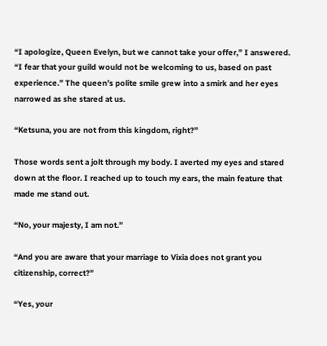“I apologize, Queen Evelyn, but we cannot take your offer,” I answered. “I fear that your guild would not be welcoming to us, based on past experience.” The queen’s polite smile grew into a smirk and her eyes narrowed as she stared at us.

“Ketsuna, you are not from this kingdom, right?”

Those words sent a jolt through my body. I averted my eyes and stared down at the floor. I reached up to touch my ears, the main feature that made me stand out.

“No, your majesty, I am not.”

“And you are aware that your marriage to Vixia does not grant you citizenship, correct?”

“Yes, your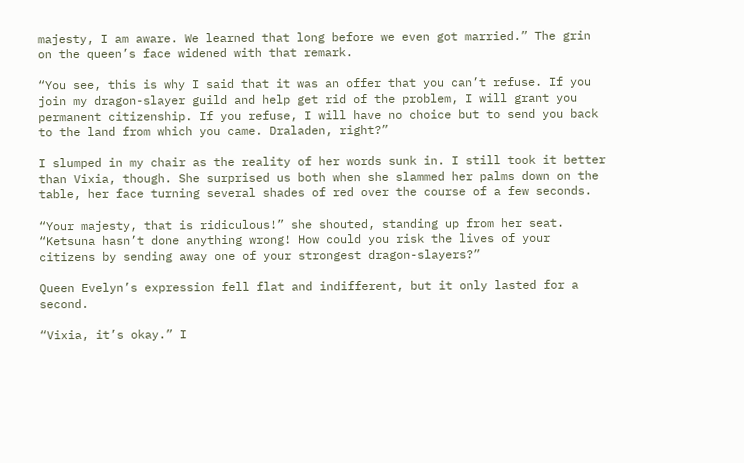majesty, I am aware. We learned that long before we even got married.” The grin on the queen’s face widened with that remark.

“You see, this is why I said that it was an offer that you can’t refuse. If you join my dragon-slayer guild and help get rid of the problem, I will grant you permanent citizenship. If you refuse, I will have no choice but to send you back to the land from which you came. Draladen, right?”

I slumped in my chair as the reality of her words sunk in. I still took it better than Vixia, though. She surprised us both when she slammed her palms down on the table, her face turning several shades of red over the course of a few seconds.

“Your majesty, that is ridiculous!” she shouted, standing up from her seat. “Ketsuna hasn’t done anything wrong! How could you risk the lives of your citizens by sending away one of your strongest dragon-slayers?”

Queen Evelyn’s expression fell flat and indifferent, but it only lasted for a second.

“Vixia, it’s okay.” I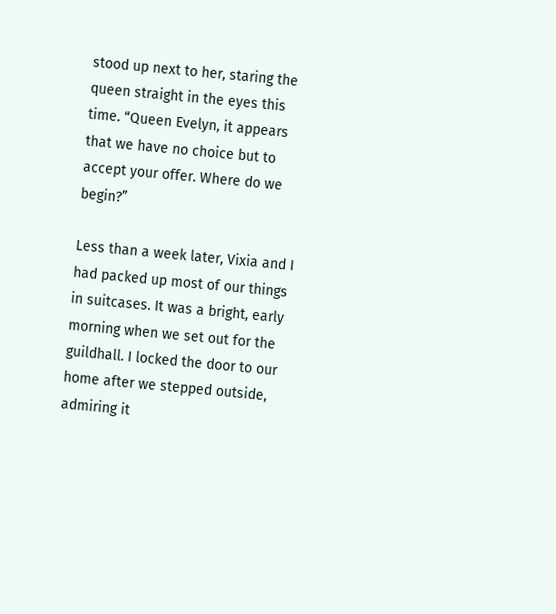stood up next to her, staring the queen straight in the eyes this time. “Queen Evelyn, it appears that we have no choice but to accept your offer. Where do we begin?”

Less than a week later, Vixia and I had packed up most of our things in suitcases. It was a bright, early morning when we set out for the guildhall. I locked the door to our home after we stepped outside, admiring it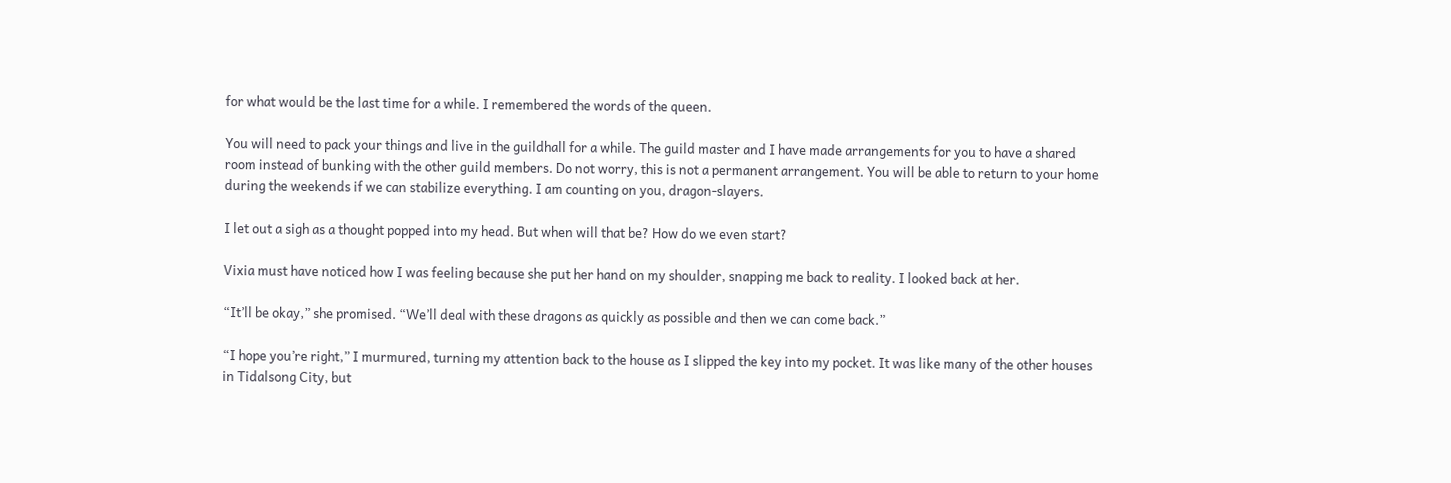for what would be the last time for a while. I remembered the words of the queen.

You will need to pack your things and live in the guildhall for a while. The guild master and I have made arrangements for you to have a shared room instead of bunking with the other guild members. Do not worry, this is not a permanent arrangement. You will be able to return to your home during the weekends if we can stabilize everything. I am counting on you, dragon-slayers.

I let out a sigh as a thought popped into my head. But when will that be? How do we even start?

Vixia must have noticed how I was feeling because she put her hand on my shoulder, snapping me back to reality. I looked back at her.

“It’ll be okay,” she promised. “We’ll deal with these dragons as quickly as possible and then we can come back.”

“I hope you’re right,” I murmured, turning my attention back to the house as I slipped the key into my pocket. It was like many of the other houses in Tidalsong City, but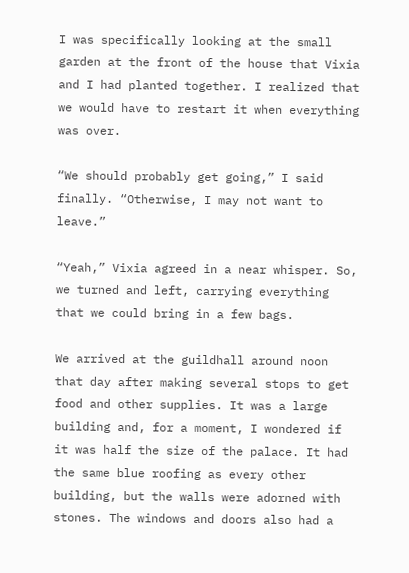I was specifically looking at the small garden at the front of the house that Vixia and I had planted together. I realized that we would have to restart it when everything was over.

“We should probably get going,” I said finally. “Otherwise, I may not want to leave.”

“Yeah,” Vixia agreed in a near whisper. So, we turned and left, carrying everything that we could bring in a few bags.

We arrived at the guildhall around noon that day after making several stops to get food and other supplies. It was a large building and, for a moment, I wondered if it was half the size of the palace. It had the same blue roofing as every other building, but the walls were adorned with stones. The windows and doors also had a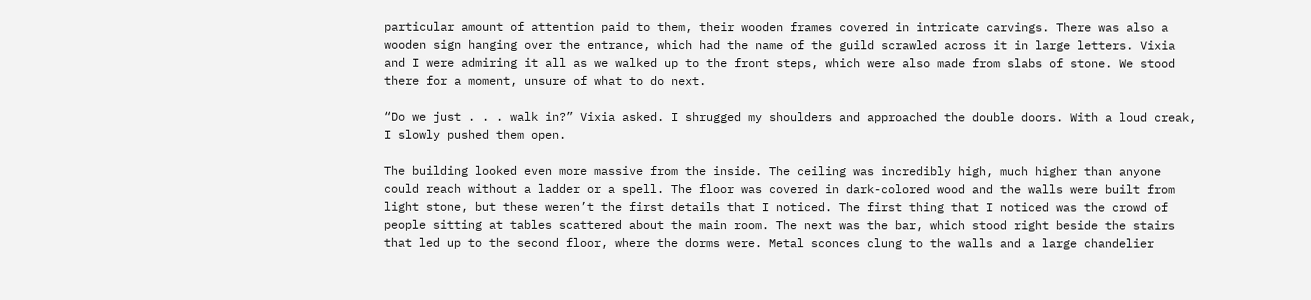particular amount of attention paid to them, their wooden frames covered in intricate carvings. There was also a wooden sign hanging over the entrance, which had the name of the guild scrawled across it in large letters. Vixia and I were admiring it all as we walked up to the front steps, which were also made from slabs of stone. We stood there for a moment, unsure of what to do next.

“Do we just . . . walk in?” Vixia asked. I shrugged my shoulders and approached the double doors. With a loud creak, I slowly pushed them open.

The building looked even more massive from the inside. The ceiling was incredibly high, much higher than anyone could reach without a ladder or a spell. The floor was covered in dark-colored wood and the walls were built from light stone, but these weren’t the first details that I noticed. The first thing that I noticed was the crowd of people sitting at tables scattered about the main room. The next was the bar, which stood right beside the stairs that led up to the second floor, where the dorms were. Metal sconces clung to the walls and a large chandelier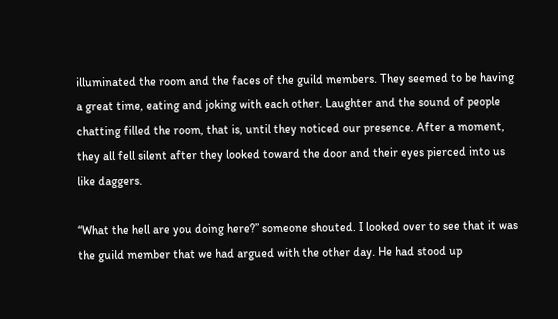illuminated the room and the faces of the guild members. They seemed to be having a great time, eating and joking with each other. Laughter and the sound of people chatting filled the room, that is, until they noticed our presence. After a moment, they all fell silent after they looked toward the door and their eyes pierced into us like daggers.

“What the hell are you doing here?” someone shouted. I looked over to see that it was the guild member that we had argued with the other day. He had stood up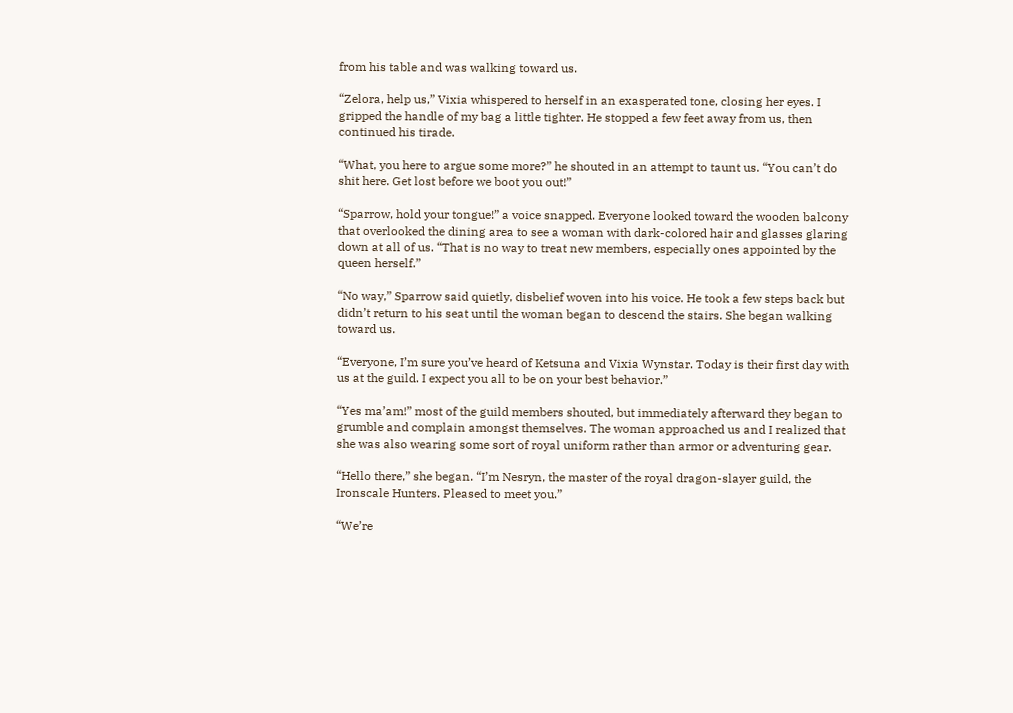from his table and was walking toward us.

“Zelora, help us,” Vixia whispered to herself in an exasperated tone, closing her eyes. I gripped the handle of my bag a little tighter. He stopped a few feet away from us, then continued his tirade.

“What, you here to argue some more?” he shouted in an attempt to taunt us. “You can’t do shit here. Get lost before we boot you out!”

“Sparrow, hold your tongue!” a voice snapped. Everyone looked toward the wooden balcony that overlooked the dining area to see a woman with dark-colored hair and glasses glaring down at all of us. “That is no way to treat new members, especially ones appointed by the queen herself.”

“No way,” Sparrow said quietly, disbelief woven into his voice. He took a few steps back but didn’t return to his seat until the woman began to descend the stairs. She began walking toward us.

“Everyone, I’m sure you’ve heard of Ketsuna and Vixia Wynstar. Today is their first day with us at the guild. I expect you all to be on your best behavior.”

“Yes ma’am!” most of the guild members shouted, but immediately afterward they began to grumble and complain amongst themselves. The woman approached us and I realized that she was also wearing some sort of royal uniform rather than armor or adventuring gear.

“Hello there,” she began. “I’m Nesryn, the master of the royal dragon-slayer guild, the Ironscale Hunters. Pleased to meet you.”

“We’re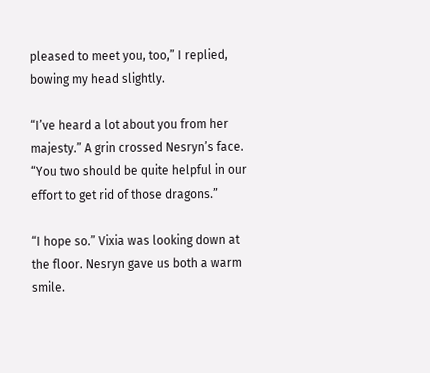pleased to meet you, too,” I replied, bowing my head slightly.

“I’ve heard a lot about you from her majesty.” A grin crossed Nesryn’s face. “You two should be quite helpful in our effort to get rid of those dragons.”

“I hope so.” Vixia was looking down at the floor. Nesryn gave us both a warm smile.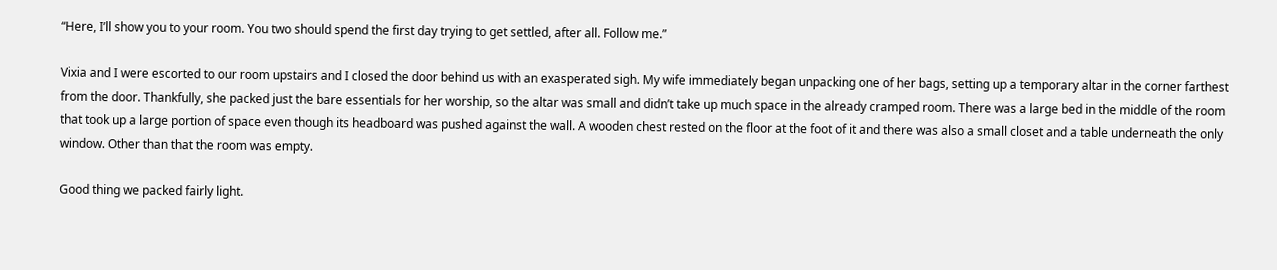“Here, I’ll show you to your room. You two should spend the first day trying to get settled, after all. Follow me.”

Vixia and I were escorted to our room upstairs and I closed the door behind us with an exasperated sigh. My wife immediately began unpacking one of her bags, setting up a temporary altar in the corner farthest from the door. Thankfully, she packed just the bare essentials for her worship, so the altar was small and didn’t take up much space in the already cramped room. There was a large bed in the middle of the room that took up a large portion of space even though its headboard was pushed against the wall. A wooden chest rested on the floor at the foot of it and there was also a small closet and a table underneath the only window. Other than that the room was empty.

Good thing we packed fairly light.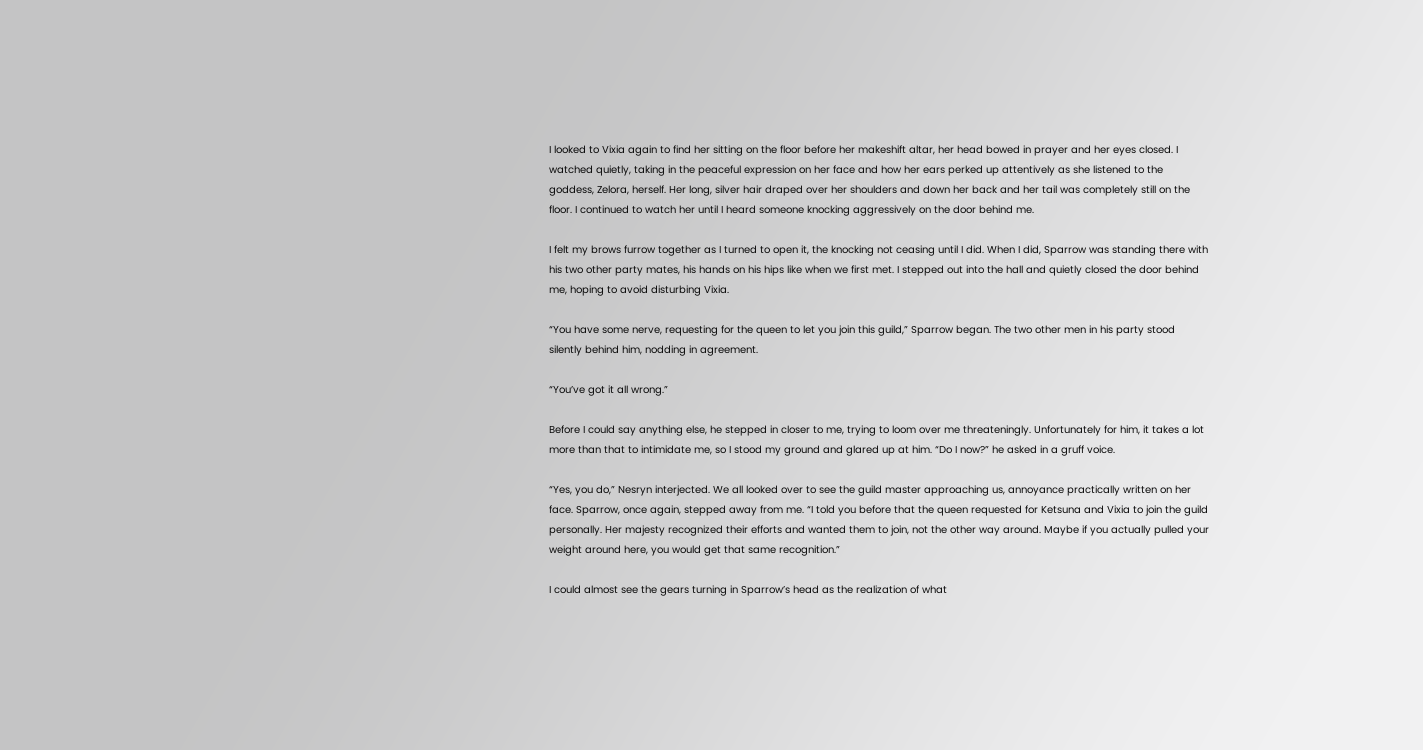I looked to Vixia again to find her sitting on the floor before her makeshift altar, her head bowed in prayer and her eyes closed. I watched quietly, taking in the peaceful expression on her face and how her ears perked up attentively as she listened to the goddess, Zelora, herself. Her long, silver hair draped over her shoulders and down her back and her tail was completely still on the floor. I continued to watch her until I heard someone knocking aggressively on the door behind me.

I felt my brows furrow together as I turned to open it, the knocking not ceasing until I did. When I did, Sparrow was standing there with his two other party mates, his hands on his hips like when we first met. I stepped out into the hall and quietly closed the door behind me, hoping to avoid disturbing Vixia.

“You have some nerve, requesting for the queen to let you join this guild,” Sparrow began. The two other men in his party stood silently behind him, nodding in agreement.

“You’ve got it all wrong.”

Before I could say anything else, he stepped in closer to me, trying to loom over me threateningly. Unfortunately for him, it takes a lot more than that to intimidate me, so I stood my ground and glared up at him. “Do I now?” he asked in a gruff voice.

“Yes, you do,” Nesryn interjected. We all looked over to see the guild master approaching us, annoyance practically written on her face. Sparrow, once again, stepped away from me. “I told you before that the queen requested for Ketsuna and Vixia to join the guild personally. Her majesty recognized their efforts and wanted them to join, not the other way around. Maybe if you actually pulled your weight around here, you would get that same recognition.”

I could almost see the gears turning in Sparrow’s head as the realization of what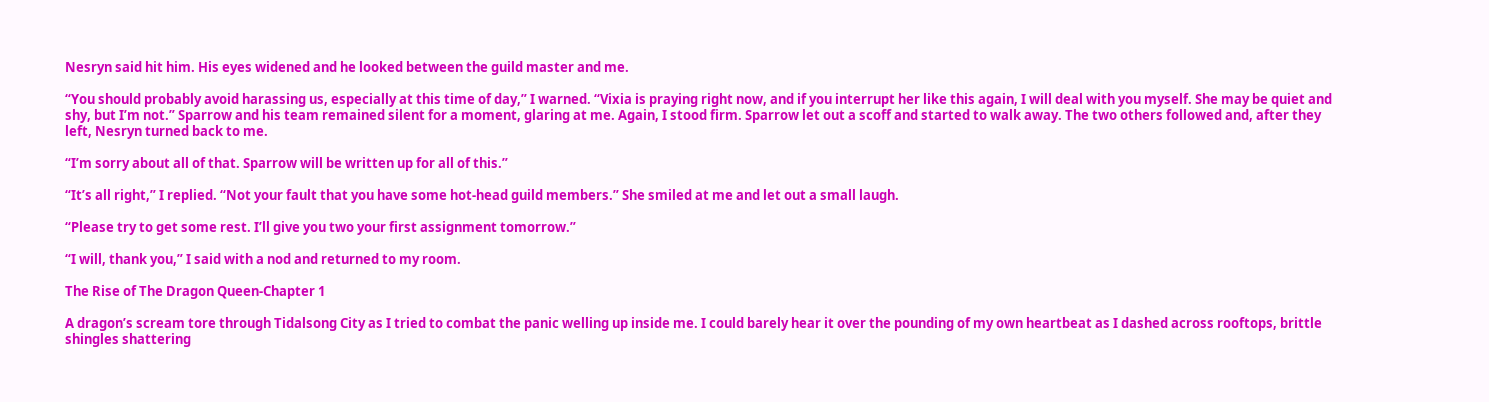Nesryn said hit him. His eyes widened and he looked between the guild master and me.

“You should probably avoid harassing us, especially at this time of day,” I warned. “Vixia is praying right now, and if you interrupt her like this again, I will deal with you myself. She may be quiet and shy, but I’m not.” Sparrow and his team remained silent for a moment, glaring at me. Again, I stood firm. Sparrow let out a scoff and started to walk away. The two others followed and, after they left, Nesryn turned back to me.

“I’m sorry about all of that. Sparrow will be written up for all of this.”

“It’s all right,” I replied. “Not your fault that you have some hot-head guild members.” She smiled at me and let out a small laugh.

“Please try to get some rest. I’ll give you two your first assignment tomorrow.”

“I will, thank you,” I said with a nod and returned to my room.

The Rise of The Dragon Queen-Chapter 1

A dragon’s scream tore through Tidalsong City as I tried to combat the panic welling up inside me. I could barely hear it over the pounding of my own heartbeat as I dashed across rooftops, brittle shingles shattering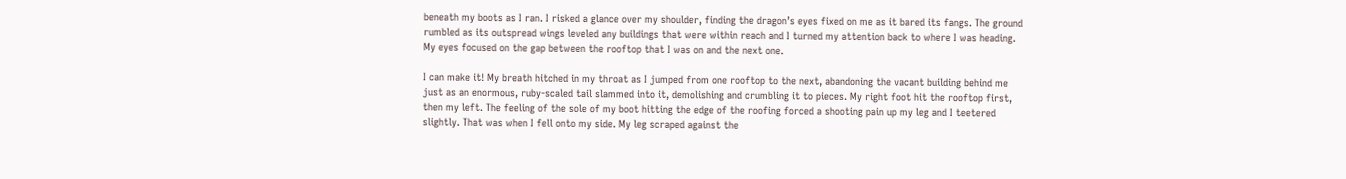beneath my boots as I ran. I risked a glance over my shoulder, finding the dragon’s eyes fixed on me as it bared its fangs. The ground rumbled as its outspread wings leveled any buildings that were within reach and I turned my attention back to where I was heading. My eyes focused on the gap between the rooftop that I was on and the next one.

I can make it! My breath hitched in my throat as I jumped from one rooftop to the next, abandoning the vacant building behind me just as an enormous, ruby-scaled tail slammed into it, demolishing and crumbling it to pieces. My right foot hit the rooftop first, then my left. The feeling of the sole of my boot hitting the edge of the roofing forced a shooting pain up my leg and I teetered slightly. That was when I fell onto my side. My leg scraped against the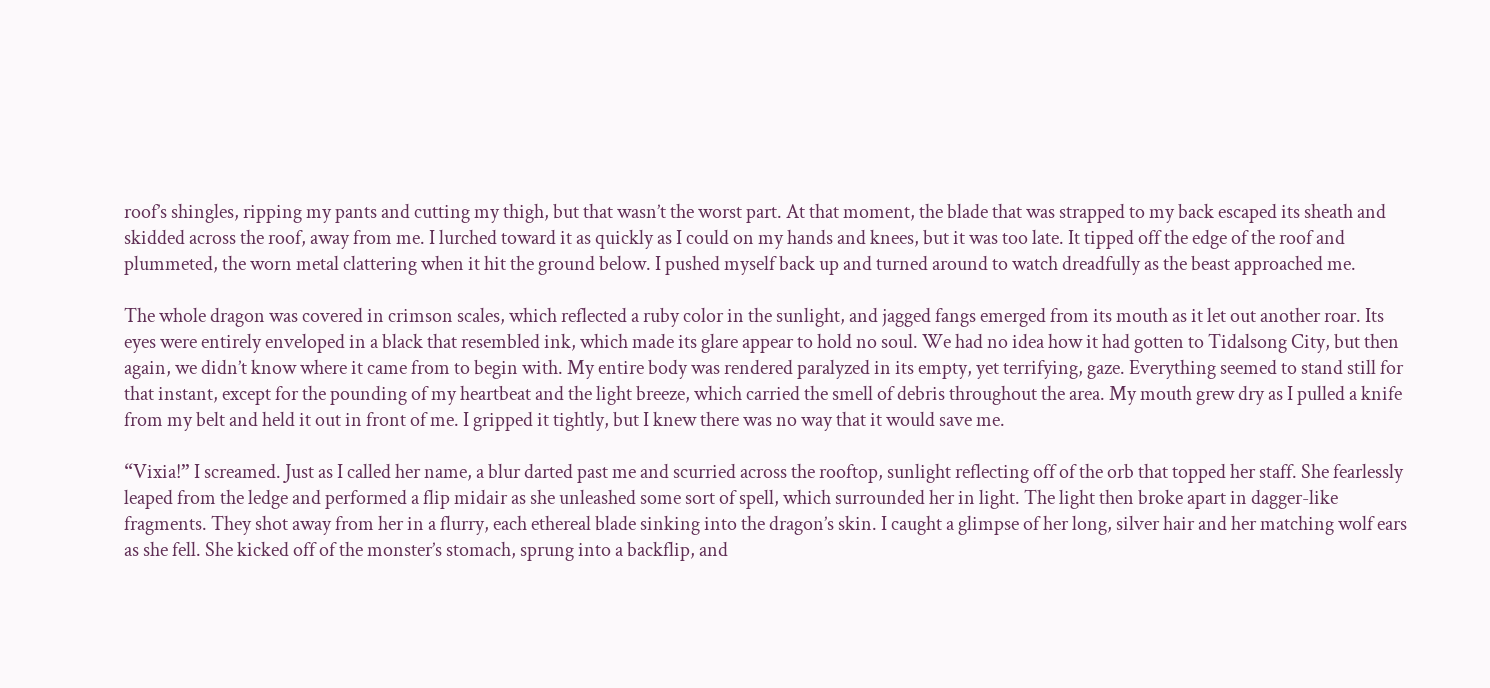roof’s shingles, ripping my pants and cutting my thigh, but that wasn’t the worst part. At that moment, the blade that was strapped to my back escaped its sheath and skidded across the roof, away from me. I lurched toward it as quickly as I could on my hands and knees, but it was too late. It tipped off the edge of the roof and plummeted, the worn metal clattering when it hit the ground below. I pushed myself back up and turned around to watch dreadfully as the beast approached me.

The whole dragon was covered in crimson scales, which reflected a ruby color in the sunlight, and jagged fangs emerged from its mouth as it let out another roar. Its eyes were entirely enveloped in a black that resembled ink, which made its glare appear to hold no soul. We had no idea how it had gotten to Tidalsong City, but then again, we didn’t know where it came from to begin with. My entire body was rendered paralyzed in its empty, yet terrifying, gaze. Everything seemed to stand still for that instant, except for the pounding of my heartbeat and the light breeze, which carried the smell of debris throughout the area. My mouth grew dry as I pulled a knife from my belt and held it out in front of me. I gripped it tightly, but I knew there was no way that it would save me.

“Vixia!” I screamed. Just as I called her name, a blur darted past me and scurried across the rooftop, sunlight reflecting off of the orb that topped her staff. She fearlessly leaped from the ledge and performed a flip midair as she unleashed some sort of spell, which surrounded her in light. The light then broke apart in dagger-like fragments. They shot away from her in a flurry, each ethereal blade sinking into the dragon’s skin. I caught a glimpse of her long, silver hair and her matching wolf ears as she fell. She kicked off of the monster’s stomach, sprung into a backflip, and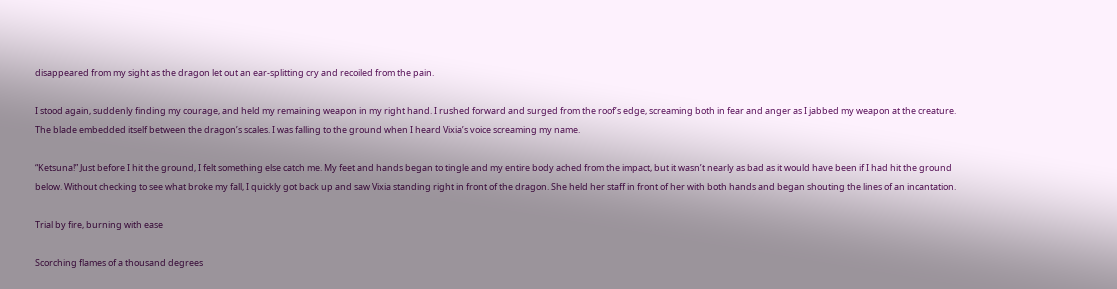disappeared from my sight as the dragon let out an ear-splitting cry and recoiled from the pain.

I stood again, suddenly finding my courage, and held my remaining weapon in my right hand. I rushed forward and surged from the roof’s edge, screaming both in fear and anger as I jabbed my weapon at the creature. The blade embedded itself between the dragon’s scales. I was falling to the ground when I heard Vixia’s voice screaming my name.

“Ketsuna!” Just before I hit the ground, I felt something else catch me. My feet and hands began to tingle and my entire body ached from the impact, but it wasn’t nearly as bad as it would have been if I had hit the ground below. Without checking to see what broke my fall, I quickly got back up and saw Vixia standing right in front of the dragon. She held her staff in front of her with both hands and began shouting the lines of an incantation.

Trial by fire, burning with ease

Scorching flames of a thousand degrees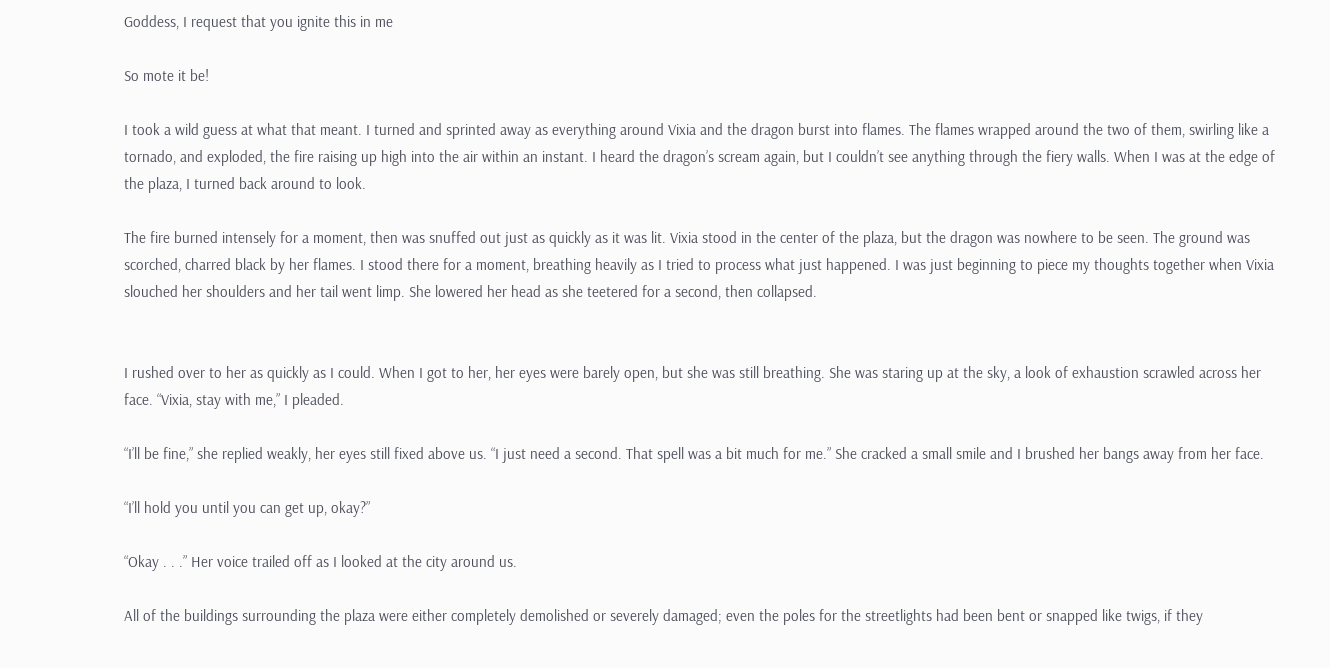Goddess, I request that you ignite this in me

So mote it be!

I took a wild guess at what that meant. I turned and sprinted away as everything around Vixia and the dragon burst into flames. The flames wrapped around the two of them, swirling like a tornado, and exploded, the fire raising up high into the air within an instant. I heard the dragon’s scream again, but I couldn’t see anything through the fiery walls. When I was at the edge of the plaza, I turned back around to look.

The fire burned intensely for a moment, then was snuffed out just as quickly as it was lit. Vixia stood in the center of the plaza, but the dragon was nowhere to be seen. The ground was scorched, charred black by her flames. I stood there for a moment, breathing heavily as I tried to process what just happened. I was just beginning to piece my thoughts together when Vixia slouched her shoulders and her tail went limp. She lowered her head as she teetered for a second, then collapsed.


I rushed over to her as quickly as I could. When I got to her, her eyes were barely open, but she was still breathing. She was staring up at the sky, a look of exhaustion scrawled across her face. “Vixia, stay with me,” I pleaded.

“I’ll be fine,” she replied weakly, her eyes still fixed above us. “I just need a second. That spell was a bit much for me.” She cracked a small smile and I brushed her bangs away from her face.

“I’ll hold you until you can get up, okay?”

“Okay . . .” Her voice trailed off as I looked at the city around us.

All of the buildings surrounding the plaza were either completely demolished or severely damaged; even the poles for the streetlights had been bent or snapped like twigs, if they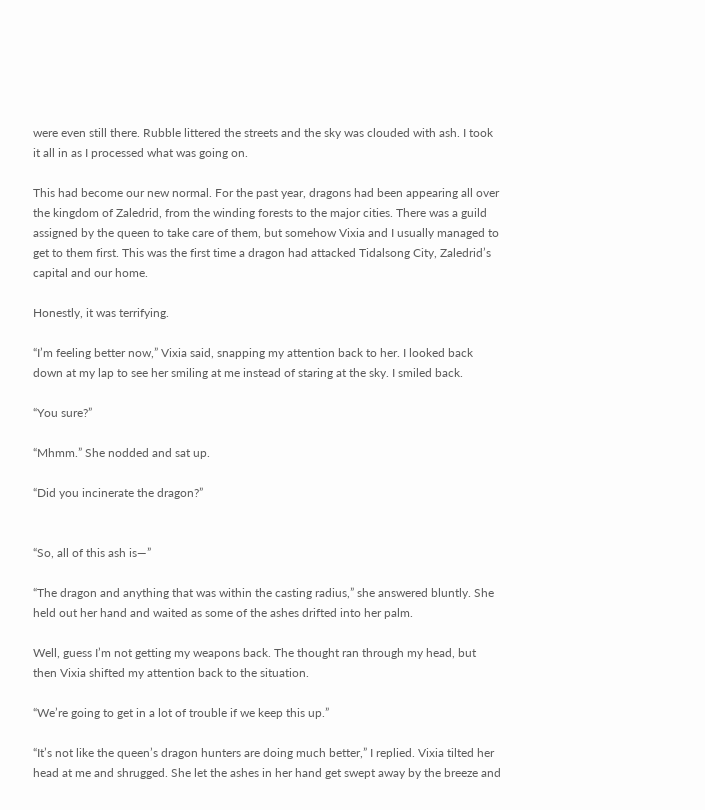were even still there. Rubble littered the streets and the sky was clouded with ash. I took it all in as I processed what was going on.

This had become our new normal. For the past year, dragons had been appearing all over the kingdom of Zaledrid, from the winding forests to the major cities. There was a guild assigned by the queen to take care of them, but somehow Vixia and I usually managed to get to them first. This was the first time a dragon had attacked Tidalsong City, Zaledrid’s capital and our home.

Honestly, it was terrifying.

“I’m feeling better now,” Vixia said, snapping my attention back to her. I looked back down at my lap to see her smiling at me instead of staring at the sky. I smiled back.

“You sure?”

“Mhmm.” She nodded and sat up.

“Did you incinerate the dragon?”


“So, all of this ash is—”

“The dragon and anything that was within the casting radius,” she answered bluntly. She held out her hand and waited as some of the ashes drifted into her palm.

Well, guess I’m not getting my weapons back. The thought ran through my head, but then Vixia shifted my attention back to the situation.

“We’re going to get in a lot of trouble if we keep this up.”

“It’s not like the queen’s dragon hunters are doing much better,” I replied. Vixia tilted her head at me and shrugged. She let the ashes in her hand get swept away by the breeze and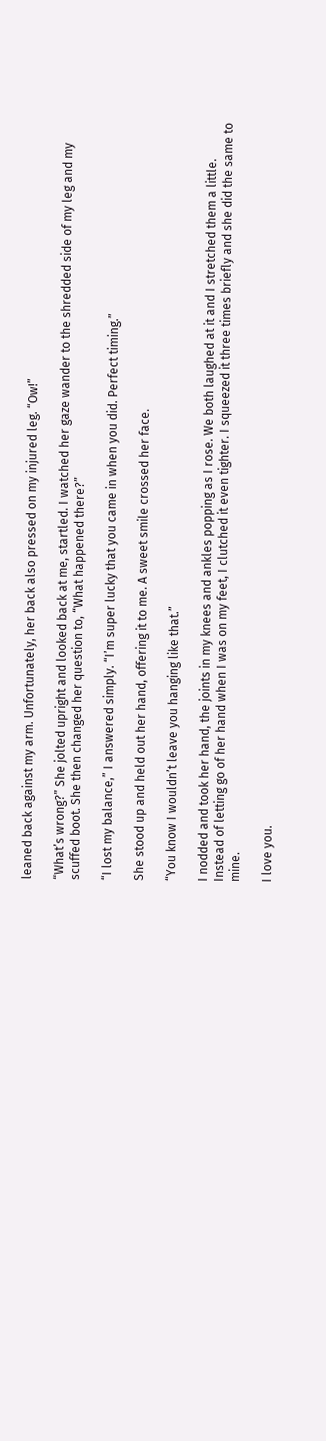leaned back against my arm. Unfortunately, her back also pressed on my injured leg. “Ow!”

“What’s wrong?” She jolted upright and looked back at me, startled. I watched her gaze wander to the shredded side of my leg and my scuffed boot. She then changed her question to, “What happened there?”

“I lost my balance,” I answered simply. “I’m super lucky that you came in when you did. Perfect timing.”

She stood up and held out her hand, offering it to me. A sweet smile crossed her face.

“You know I wouldn’t leave you hanging like that.”

I nodded and took her hand, the joints in my knees and ankles popping as I rose. We both laughed at it and I stretched them a little. Instead of letting go of her hand when I was on my feet, I clutched it even tighter. I squeezed it three times briefly and she did the same to mine.

I love you.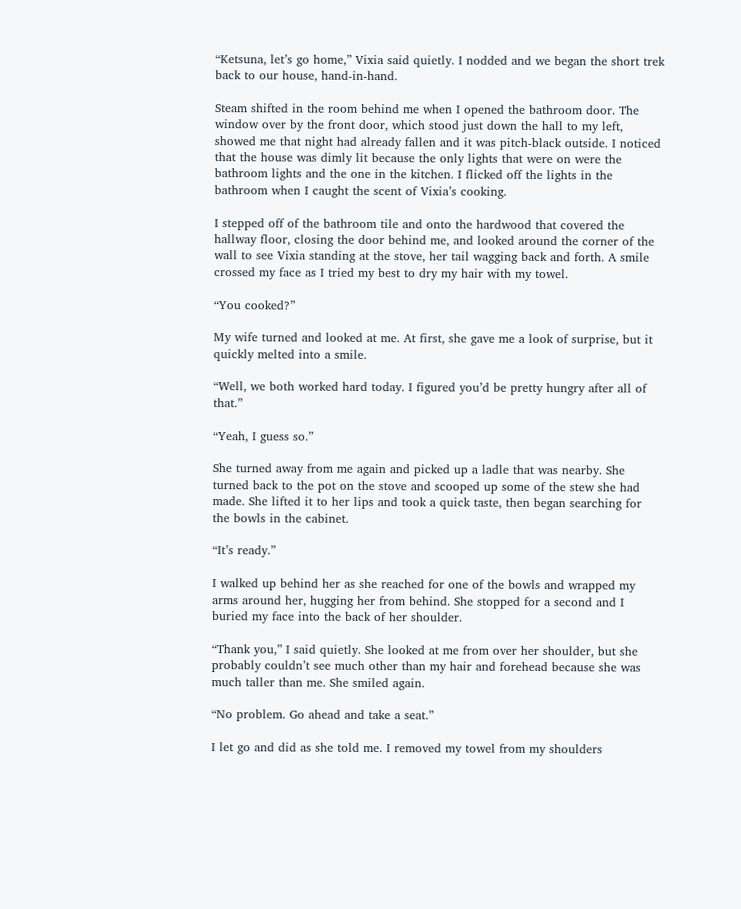“Ketsuna, let’s go home,” Vixia said quietly. I nodded and we began the short trek back to our house, hand-in-hand.

Steam shifted in the room behind me when I opened the bathroom door. The window over by the front door, which stood just down the hall to my left, showed me that night had already fallen and it was pitch-black outside. I noticed that the house was dimly lit because the only lights that were on were the bathroom lights and the one in the kitchen. I flicked off the lights in the bathroom when I caught the scent of Vixia’s cooking.

I stepped off of the bathroom tile and onto the hardwood that covered the hallway floor, closing the door behind me, and looked around the corner of the wall to see Vixia standing at the stove, her tail wagging back and forth. A smile crossed my face as I tried my best to dry my hair with my towel.

“You cooked?”

My wife turned and looked at me. At first, she gave me a look of surprise, but it quickly melted into a smile.

“Well, we both worked hard today. I figured you’d be pretty hungry after all of that.”

“Yeah, I guess so.”

She turned away from me again and picked up a ladle that was nearby. She turned back to the pot on the stove and scooped up some of the stew she had made. She lifted it to her lips and took a quick taste, then began searching for the bowls in the cabinet.

“It’s ready.”

I walked up behind her as she reached for one of the bowls and wrapped my arms around her, hugging her from behind. She stopped for a second and I buried my face into the back of her shoulder.

“Thank you,” I said quietly. She looked at me from over her shoulder, but she probably couldn’t see much other than my hair and forehead because she was much taller than me. She smiled again.

“No problem. Go ahead and take a seat.”

I let go and did as she told me. I removed my towel from my shoulders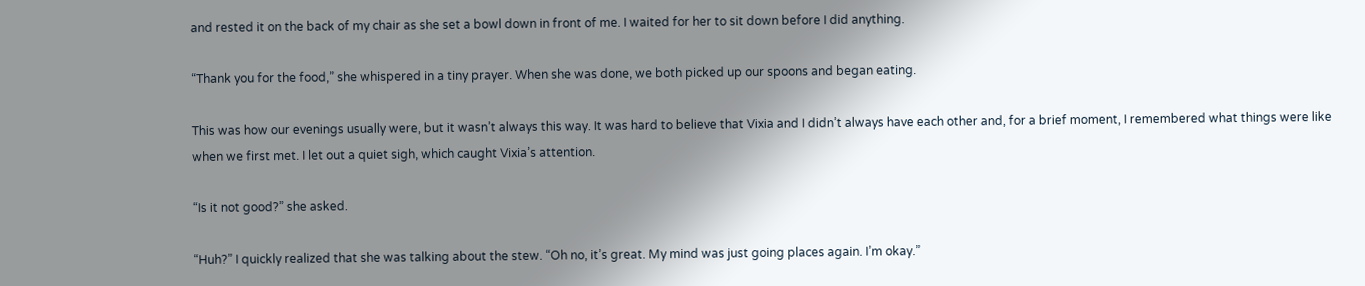and rested it on the back of my chair as she set a bowl down in front of me. I waited for her to sit down before I did anything.

“Thank you for the food,” she whispered in a tiny prayer. When she was done, we both picked up our spoons and began eating.

This was how our evenings usually were, but it wasn’t always this way. It was hard to believe that Vixia and I didn’t always have each other and, for a brief moment, I remembered what things were like when we first met. I let out a quiet sigh, which caught Vixia’s attention.

“Is it not good?” she asked.

“Huh?” I quickly realized that she was talking about the stew. “Oh no, it’s great. My mind was just going places again. I’m okay.”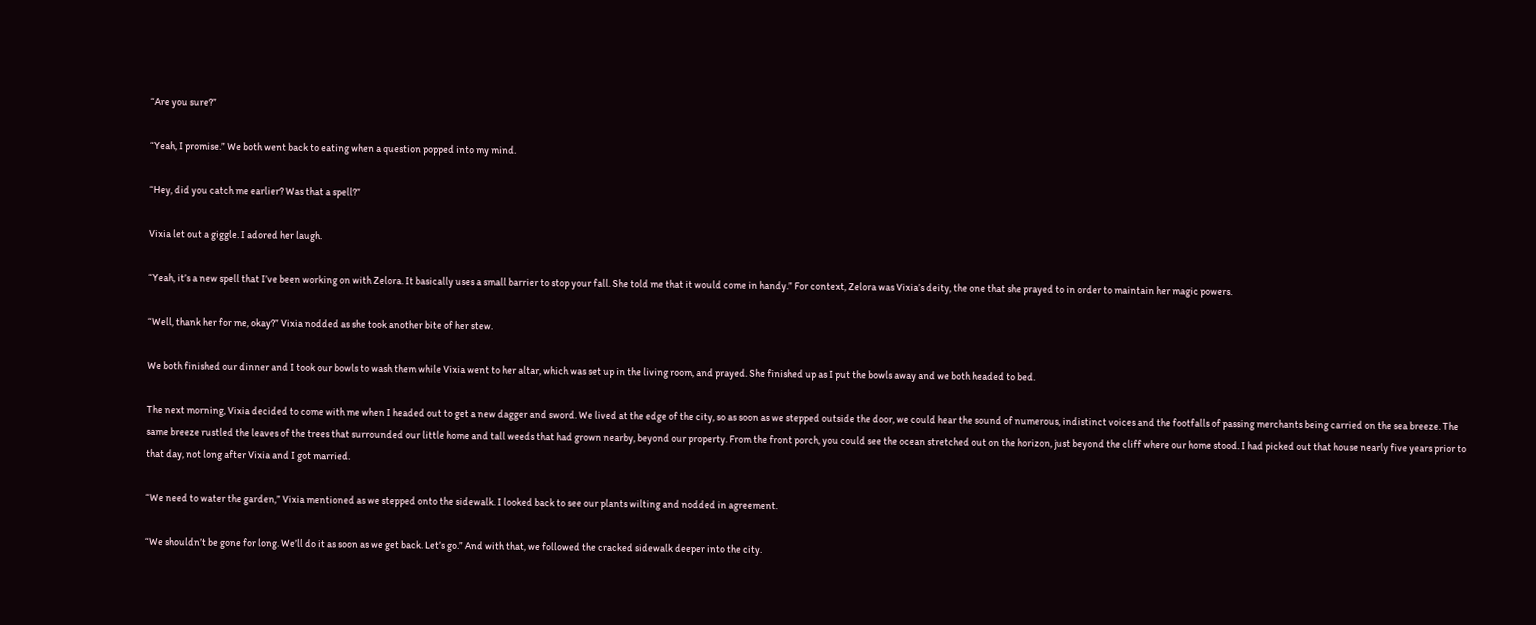“Are you sure?”

“Yeah, I promise.” We both went back to eating when a question popped into my mind.

“Hey, did you catch me earlier? Was that a spell?”

Vixia let out a giggle. I adored her laugh.

“Yeah, it’s a new spell that I’ve been working on with Zelora. It basically uses a small barrier to stop your fall. She told me that it would come in handy.” For context, Zelora was Vixia’s deity, the one that she prayed to in order to maintain her magic powers.

“Well, thank her for me, okay?” Vixia nodded as she took another bite of her stew.

We both finished our dinner and I took our bowls to wash them while Vixia went to her altar, which was set up in the living room, and prayed. She finished up as I put the bowls away and we both headed to bed.

The next morning, Vixia decided to come with me when I headed out to get a new dagger and sword. We lived at the edge of the city, so as soon as we stepped outside the door, we could hear the sound of numerous, indistinct voices and the footfalls of passing merchants being carried on the sea breeze. The same breeze rustled the leaves of the trees that surrounded our little home and tall weeds that had grown nearby, beyond our property. From the front porch, you could see the ocean stretched out on the horizon, just beyond the cliff where our home stood. I had picked out that house nearly five years prior to that day, not long after Vixia and I got married.

“We need to water the garden,” Vixia mentioned as we stepped onto the sidewalk. I looked back to see our plants wilting and nodded in agreement.

“We shouldn’t be gone for long. We’ll do it as soon as we get back. Let’s go.” And with that, we followed the cracked sidewalk deeper into the city.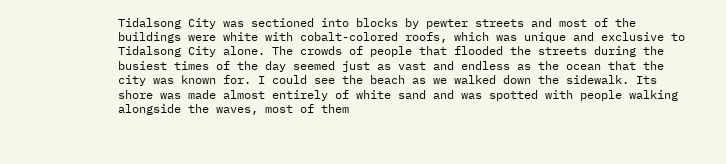Tidalsong City was sectioned into blocks by pewter streets and most of the buildings were white with cobalt-colored roofs, which was unique and exclusive to Tidalsong City alone. The crowds of people that flooded the streets during the busiest times of the day seemed just as vast and endless as the ocean that the city was known for. I could see the beach as we walked down the sidewalk. Its shore was made almost entirely of white sand and was spotted with people walking alongside the waves, most of them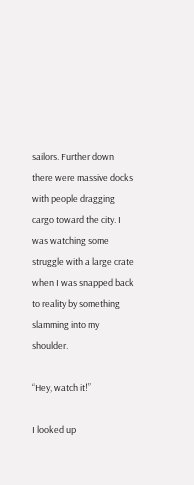sailors. Further down there were massive docks with people dragging cargo toward the city. I was watching some struggle with a large crate when I was snapped back to reality by something slamming into my shoulder.

“Hey, watch it!”

I looked up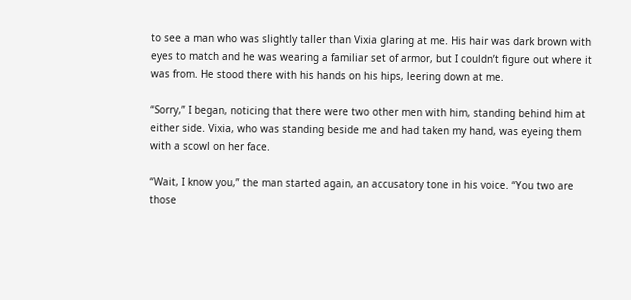to see a man who was slightly taller than Vixia glaring at me. His hair was dark brown with eyes to match and he was wearing a familiar set of armor, but I couldn’t figure out where it was from. He stood there with his hands on his hips, leering down at me.

“Sorry,” I began, noticing that there were two other men with him, standing behind him at either side. Vixia, who was standing beside me and had taken my hand, was eyeing them with a scowl on her face.

“Wait, I know you,” the man started again, an accusatory tone in his voice. “You two are those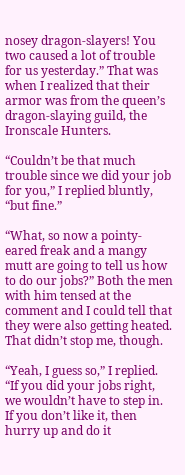nosey dragon-slayers! You two caused a lot of trouble for us yesterday.” That was when I realized that their armor was from the queen’s dragon-slaying guild, the Ironscale Hunters.

“Couldn’t be that much trouble since we did your job for you,” I replied bluntly, “but fine.”

“What, so now a pointy-eared freak and a mangy mutt are going to tell us how to do our jobs?” Both the men with him tensed at the comment and I could tell that they were also getting heated. That didn’t stop me, though.

“Yeah, I guess so,” I replied. “If you did your jobs right, we wouldn’t have to step in. If you don’t like it, then hurry up and do it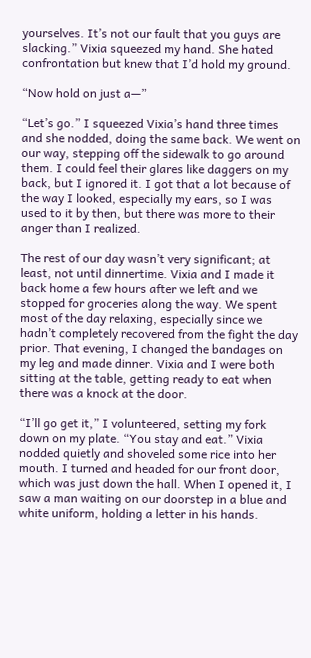yourselves. It’s not our fault that you guys are slacking.” Vixia squeezed my hand. She hated confrontation but knew that I’d hold my ground.

“Now hold on just a—”

“Let’s go.” I squeezed Vixia’s hand three times and she nodded, doing the same back. We went on our way, stepping off the sidewalk to go around them. I could feel their glares like daggers on my back, but I ignored it. I got that a lot because of the way I looked, especially my ears, so I was used to it by then, but there was more to their anger than I realized.

The rest of our day wasn’t very significant; at least, not until dinnertime. Vixia and I made it back home a few hours after we left and we stopped for groceries along the way. We spent most of the day relaxing, especially since we hadn’t completely recovered from the fight the day prior. That evening, I changed the bandages on my leg and made dinner. Vixia and I were both sitting at the table, getting ready to eat when there was a knock at the door.

“I’ll go get it,” I volunteered, setting my fork down on my plate. “You stay and eat.” Vixia nodded quietly and shoveled some rice into her mouth. I turned and headed for our front door, which was just down the hall. When I opened it, I saw a man waiting on our doorstep in a blue and white uniform, holding a letter in his hands.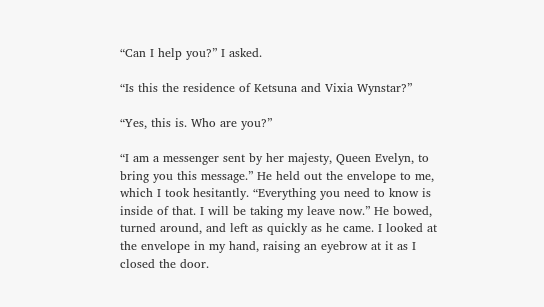“Can I help you?” I asked.

“Is this the residence of Ketsuna and Vixia Wynstar?”

“Yes, this is. Who are you?”

“I am a messenger sent by her majesty, Queen Evelyn, to bring you this message.” He held out the envelope to me, which I took hesitantly. “Everything you need to know is inside of that. I will be taking my leave now.” He bowed, turned around, and left as quickly as he came. I looked at the envelope in my hand, raising an eyebrow at it as I closed the door.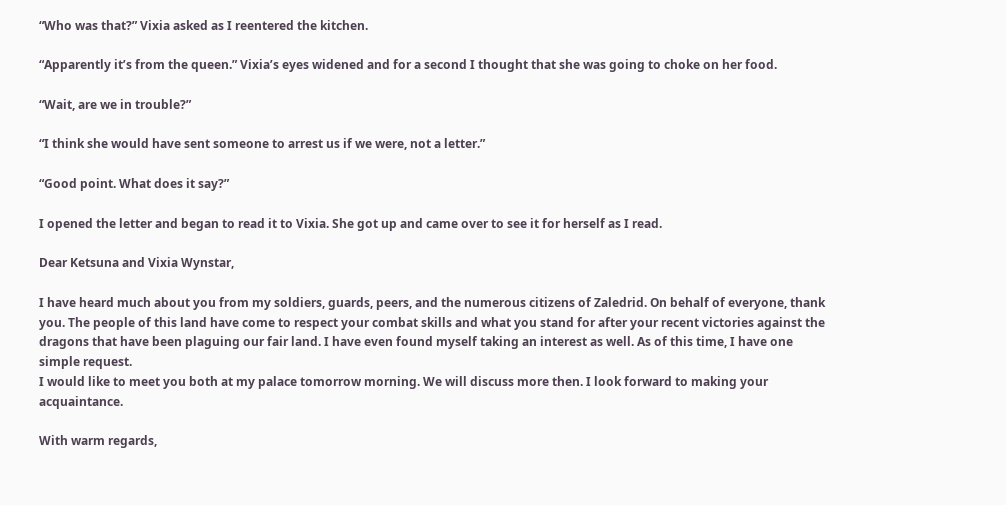“Who was that?” Vixia asked as I reentered the kitchen.

“Apparently it’s from the queen.” Vixia’s eyes widened and for a second I thought that she was going to choke on her food.

“Wait, are we in trouble?”

“I think she would have sent someone to arrest us if we were, not a letter.”

“Good point. What does it say?”

I opened the letter and began to read it to Vixia. She got up and came over to see it for herself as I read.

Dear Ketsuna and Vixia Wynstar,

I have heard much about you from my soldiers, guards, peers, and the numerous citizens of Zaledrid. On behalf of everyone, thank you. The people of this land have come to respect your combat skills and what you stand for after your recent victories against the dragons that have been plaguing our fair land. I have even found myself taking an interest as well. As of this time, I have one simple request.
I would like to meet you both at my palace tomorrow morning. We will discuss more then. I look forward to making your acquaintance.

With warm regards,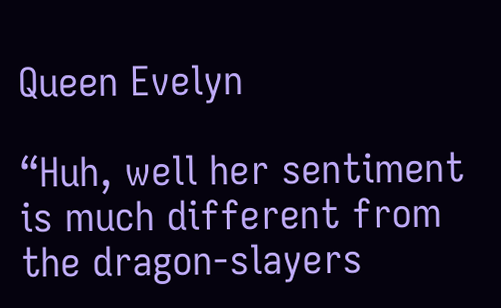Queen Evelyn

“Huh, well her sentiment is much different from the dragon-slayers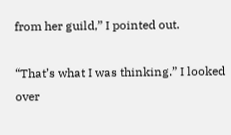from her guild,” I pointed out.

“That’s what I was thinking.” I looked over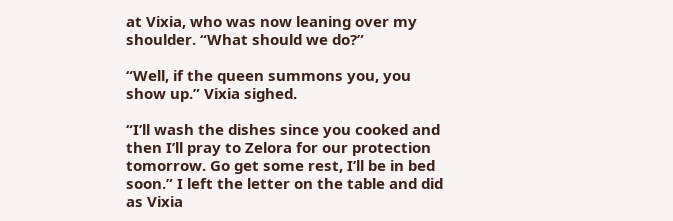at Vixia, who was now leaning over my shoulder. “What should we do?”

“Well, if the queen summons you, you show up.” Vixia sighed.

“I’ll wash the dishes since you cooked and then I’ll pray to Zelora for our protection tomorrow. Go get some rest, I’ll be in bed soon.” I left the letter on the table and did as Vixia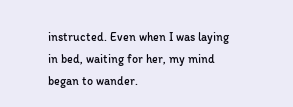instructed. Even when I was laying in bed, waiting for her, my mind began to wander.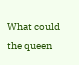What could the queen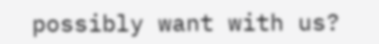possibly want with us?